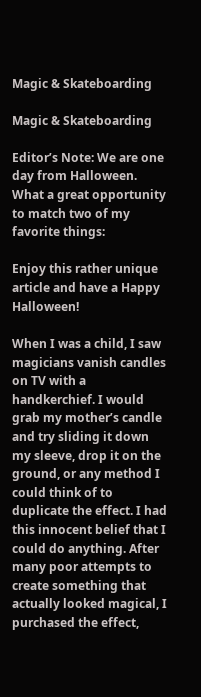Magic & Skateboarding

Magic & Skateboarding

Editor’s Note: We are one day from Halloween. What a great opportunity to match two of my favorite things:

Enjoy this rather unique article and have a Happy Halloween!

When I was a child, I saw magicians vanish candles on TV with a handkerchief. I would grab my mother’s candle and try sliding it down my sleeve, drop it on the ground, or any method I could think of to duplicate the effect. I had this innocent belief that I could do anything. After many poor attempts to create something that actually looked magical, I purchased the effect,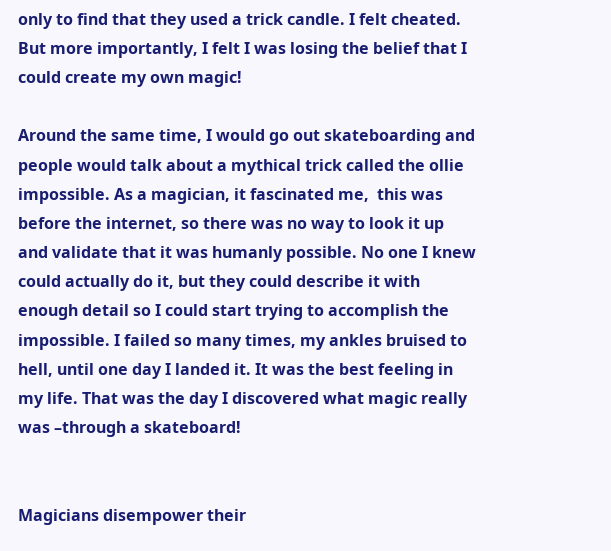only to find that they used a trick candle. I felt cheated. But more importantly, I felt I was losing the belief that I could create my own magic!

Around the same time, I would go out skateboarding and people would talk about a mythical trick called the ollie impossible. As a magician, it fascinated me,  this was before the internet, so there was no way to look it up and validate that it was humanly possible. No one I knew could actually do it, but they could describe it with enough detail so I could start trying to accomplish the impossible. I failed so many times, my ankles bruised to hell, until one day I landed it. It was the best feeling in my life. That was the day I discovered what magic really was –through a skateboard!


Magicians disempower their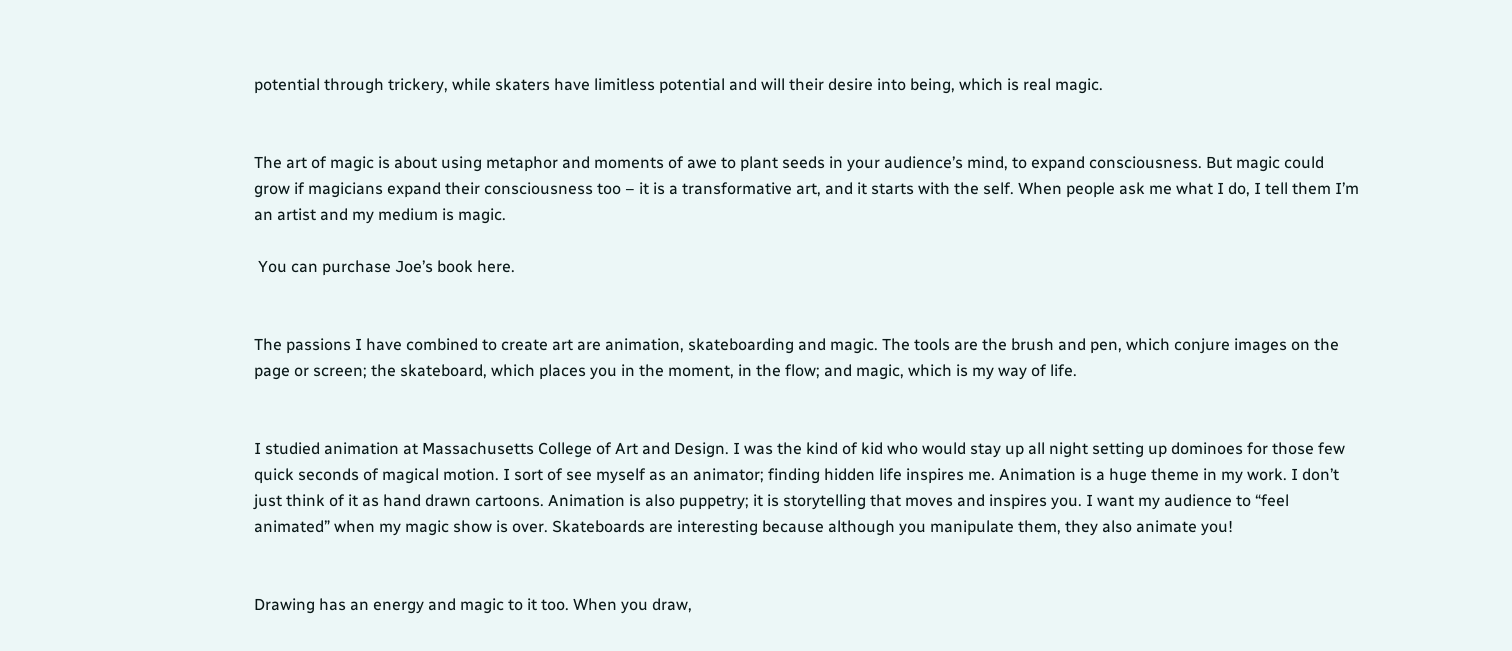potential through trickery, while skaters have limitless potential and will their desire into being, which is real magic.


The art of magic is about using metaphor and moments of awe to plant seeds in your audience’s mind, to expand consciousness. But magic could grow if magicians expand their consciousness too – it is a transformative art, and it starts with the self. When people ask me what I do, I tell them I’m an artist and my medium is magic.

 You can purchase Joe’s book here.


The passions I have combined to create art are animation, skateboarding and magic. The tools are the brush and pen, which conjure images on the page or screen; the skateboard, which places you in the moment, in the flow; and magic, which is my way of life.


I studied animation at Massachusetts College of Art and Design. I was the kind of kid who would stay up all night setting up dominoes for those few quick seconds of magical motion. I sort of see myself as an animator; finding hidden life inspires me. Animation is a huge theme in my work. I don’t just think of it as hand drawn cartoons. Animation is also puppetry; it is storytelling that moves and inspires you. I want my audience to “feel animated” when my magic show is over. Skateboards are interesting because although you manipulate them, they also animate you!


Drawing has an energy and magic to it too. When you draw,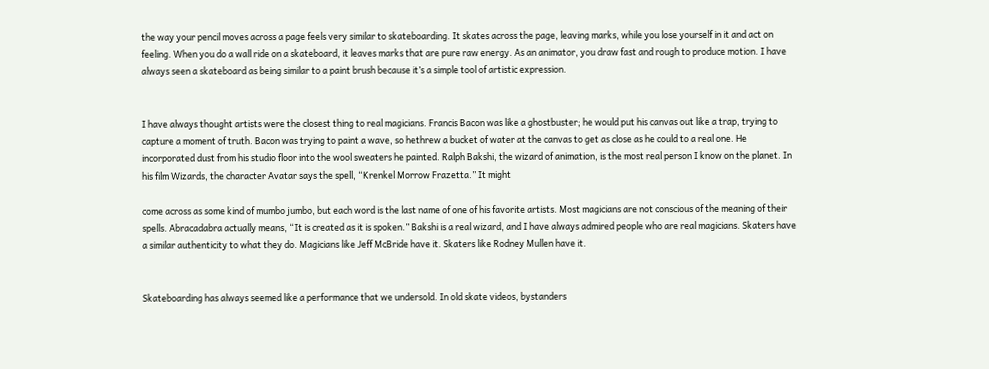the way your pencil moves across a page feels very similar to skateboarding. It skates across the page, leaving marks, while you lose yourself in it and act on feeling. When you do a wall ride on a skateboard, it leaves marks that are pure raw energy. As an animator, you draw fast and rough to produce motion. I have always seen a skateboard as being similar to a paint brush because it’s a simple tool of artistic expression.


I have always thought artists were the closest thing to real magicians. Francis Bacon was like a ghostbuster; he would put his canvas out like a trap, trying to capture a moment of truth. Bacon was trying to paint a wave, so hethrew a bucket of water at the canvas to get as close as he could to a real one. He incorporated dust from his studio floor into the wool sweaters he painted. Ralph Bakshi, the wizard of animation, is the most real person I know on the planet. In his film Wizards, the character Avatar says the spell, “Krenkel Morrow Frazetta.” It might

come across as some kind of mumbo jumbo, but each word is the last name of one of his favorite artists. Most magicians are not conscious of the meaning of their spells. Abracadabra actually means, “It is created as it is spoken.” Bakshi is a real wizard, and I have always admired people who are real magicians. Skaters have a similar authenticity to what they do. Magicians like Jeff McBride have it. Skaters like Rodney Mullen have it.


Skateboarding has always seemed like a performance that we undersold. In old skate videos, bystanders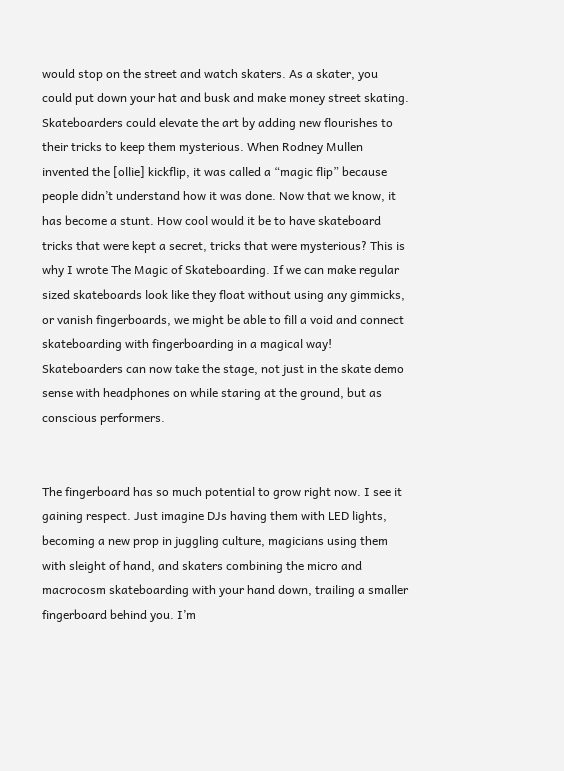would stop on the street and watch skaters. As a skater, you could put down your hat and busk and make money street skating. Skateboarders could elevate the art by adding new flourishes to their tricks to keep them mysterious. When Rodney Mullen invented the [ollie] kickflip, it was called a “magic flip” because people didn’t understand how it was done. Now that we know, it has become a stunt. How cool would it be to have skateboard tricks that were kept a secret, tricks that were mysterious? This is why I wrote The Magic of Skateboarding. If we can make regular sized skateboards look like they float without using any gimmicks, or vanish fingerboards, we might be able to fill a void and connect skateboarding with fingerboarding in a magical way! Skateboarders can now take the stage, not just in the skate demo sense with headphones on while staring at the ground, but as conscious performers.


The fingerboard has so much potential to grow right now. I see it gaining respect. Just imagine DJs having them with LED lights, becoming a new prop in juggling culture, magicians using them with sleight of hand, and skaters combining the micro and macrocosm skateboarding with your hand down, trailing a smaller fingerboard behind you. I’m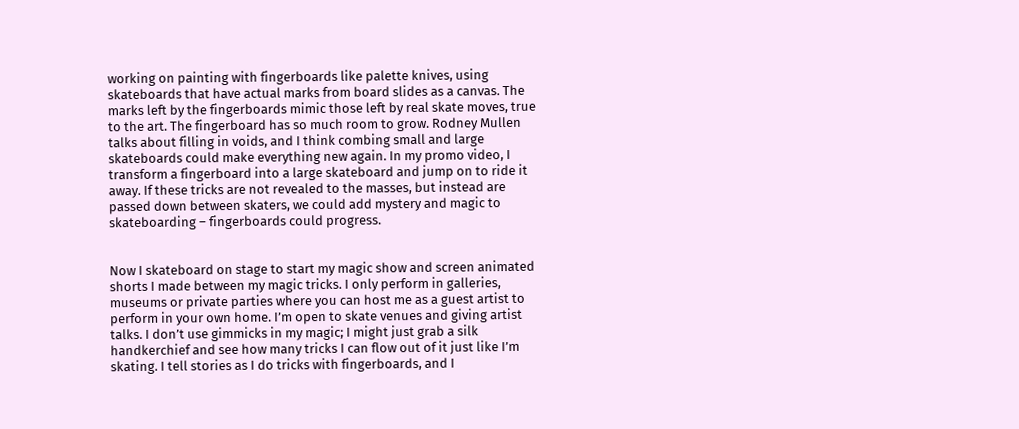working on painting with fingerboards like palette knives, using skateboards that have actual marks from board slides as a canvas. The marks left by the fingerboards mimic those left by real skate moves, true to the art. The fingerboard has so much room to grow. Rodney Mullen talks about filling in voids, and I think combing small and large skateboards could make everything new again. In my promo video, I transform a fingerboard into a large skateboard and jump on to ride it away. If these tricks are not revealed to the masses, but instead are passed down between skaters, we could add mystery and magic to skateboarding – fingerboards could progress.


Now I skateboard on stage to start my magic show and screen animated shorts I made between my magic tricks. I only perform in galleries, museums or private parties where you can host me as a guest artist to perform in your own home. I’m open to skate venues and giving artist talks. I don’t use gimmicks in my magic; I might just grab a silk handkerchief and see how many tricks I can flow out of it just like I’m skating. I tell stories as I do tricks with fingerboards, and I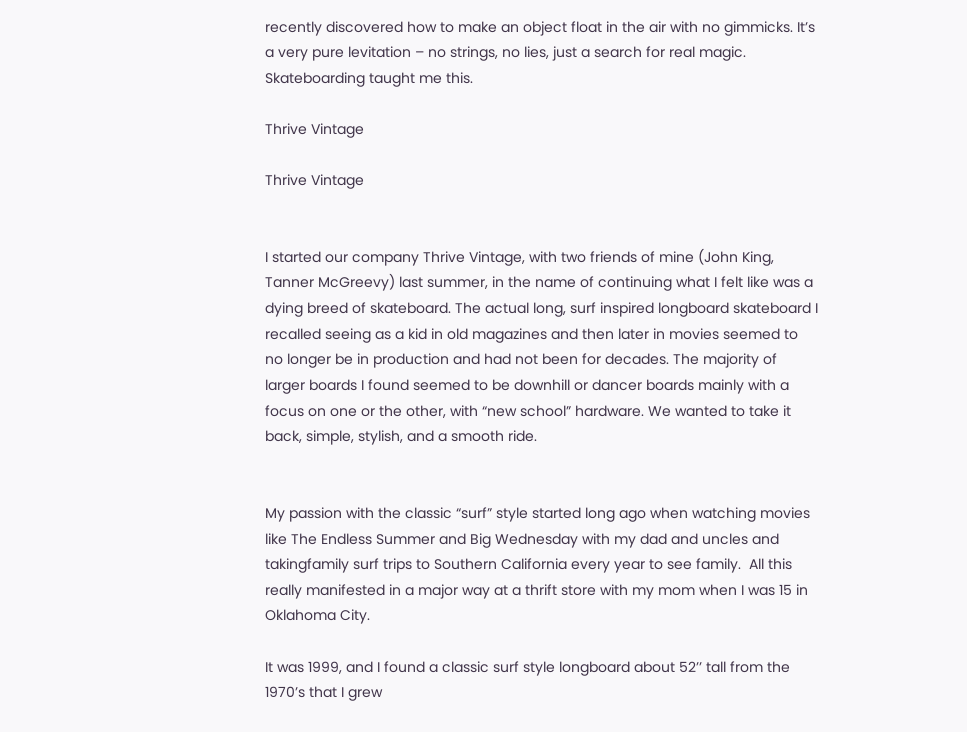recently discovered how to make an object float in the air with no gimmicks. It’s a very pure levitation – no strings, no lies, just a search for real magic. Skateboarding taught me this.

Thrive Vintage

Thrive Vintage


I started our company Thrive Vintage, with two friends of mine (John King, Tanner McGreevy) last summer, in the name of continuing what I felt like was a dying breed of skateboard. The actual long, surf inspired longboard skateboard I recalled seeing as a kid in old magazines and then later in movies seemed to no longer be in production and had not been for decades. The majority of larger boards I found seemed to be downhill or dancer boards mainly with a focus on one or the other, with “new school” hardware. We wanted to take it back, simple, stylish, and a smooth ride.


My passion with the classic “surf” style started long ago when watching movies like The Endless Summer and Big Wednesday with my dad and uncles and takingfamily surf trips to Southern California every year to see family.  All this really manifested in a major way at a thrift store with my mom when I was 15 in Oklahoma City.

It was 1999, and I found a classic surf style longboard about 52’’ tall from the 1970’s that I grew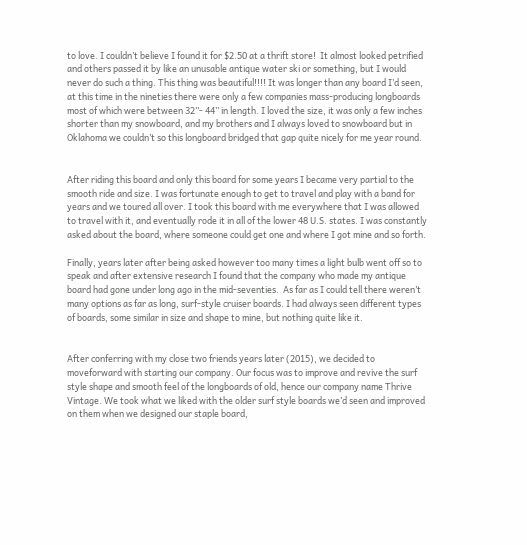to love. I couldn’t believe I found it for $2.50 at a thrift store!  It almost looked petrified and others passed it by like an unusable antique water ski or something, but I would never do such a thing. This thing was beautiful!!!! It was longer than any board I’d seen, at this time in the nineties there were only a few companies mass-producing longboards most of which were between 32’’- 44’’ in length. I loved the size, it was only a few inches shorter than my snowboard, and my brothers and I always loved to snowboard but in Oklahoma we couldn’t so this longboard bridged that gap quite nicely for me year round.


After riding this board and only this board for some years I became very partial to the smooth ride and size. I was fortunate enough to get to travel and play with a band for years and we toured all over. I took this board with me everywhere that I was allowed to travel with it, and eventually rode it in all of the lower 48 U.S. states. I was constantly asked about the board, where someone could get one and where I got mine and so forth.

Finally, years later after being asked however too many times a light bulb went off so to speak and after extensive research I found that the company who made my antique board had gone under long ago in the mid-seventies.  As far as I could tell there weren’t many options as far as long, surf-style cruiser boards. I had always seen different types of boards, some similar in size and shape to mine, but nothing quite like it.


After conferring with my close two friends years later (2015), we decided to moveforward with starting our company. Our focus was to improve and revive the surf style shape and smooth feel of the longboards of old, hence our company name Thrive Vintage. We took what we liked with the older surf style boards we’d seen and improved on them when we designed our staple board,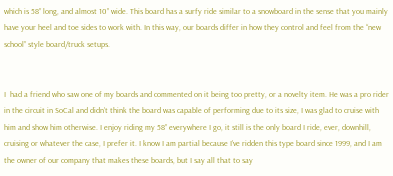which is 58” long, and almost 10’’ wide. This board has a surfy ride similar to a snowboard in the sense that you mainly have your heel and toe sides to work with. In this way, our boards differ in how they control and feel from the “new school” style board/truck setups.


I  had a friend who saw one of my boards and commented on it being too pretty, or a novelty item. He was a pro rider in the circuit in SoCal and didn’t think the board was capable of performing due to its size, I was glad to cruise with him and show him otherwise. I enjoy riding my 58” everywhere I go, it still is the only board I ride, ever, downhill, cruising or whatever the case, I prefer it. I know I am partial because I’ve ridden this type board since 1999, and I am the owner of our company that makes these boards, but I say all that to say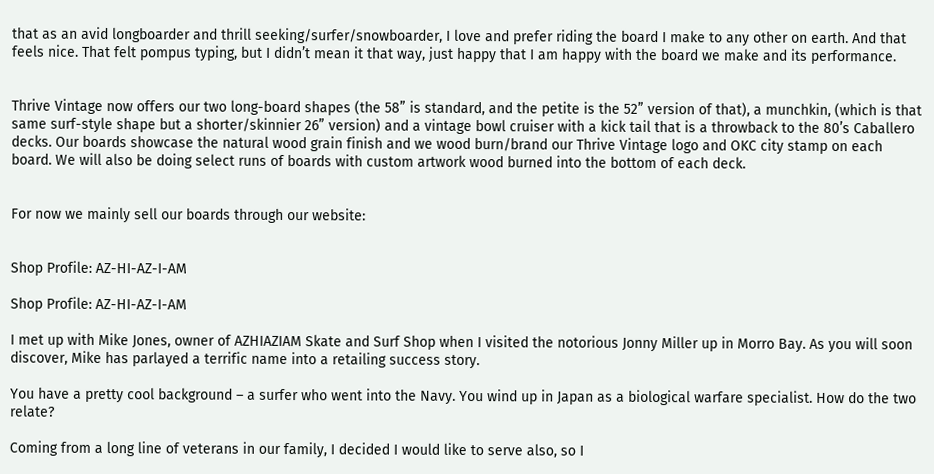that as an avid longboarder and thrill seeking/surfer/snowboarder, I love and prefer riding the board I make to any other on earth. And that feels nice. That felt pompus typing, but I didn’t mean it that way, just happy that I am happy with the board we make and its performance.


Thrive Vintage now offers our two long-board shapes (the 58” is standard, and the petite is the 52” version of that), a munchkin, (which is that same surf-style shape but a shorter/skinnier 26” version) and a vintage bowl cruiser with a kick tail that is a throwback to the 80’s Caballero decks. Our boards showcase the natural wood grain finish and we wood burn/brand our Thrive Vintage logo and OKC city stamp on each board. We will also be doing select runs of boards with custom artwork wood burned into the bottom of each deck.


For now we mainly sell our boards through our website:


Shop Profile: AZ-HI-AZ-I-AM

Shop Profile: AZ-HI-AZ-I-AM

I met up with Mike Jones, owner of AZHIAZIAM Skate and Surf Shop when I visited the notorious Jonny Miller up in Morro Bay. As you will soon discover, Mike has parlayed a terrific name into a retailing success story.

You have a pretty cool background – a surfer who went into the Navy. You wind up in Japan as a biological warfare specialist. How do the two relate?

Coming from a long line of veterans in our family, I decided I would like to serve also, so I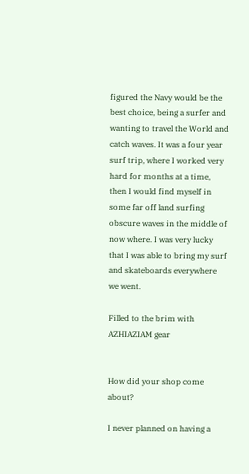figured the Navy would be the best choice, being a surfer and wanting to travel the World and catch waves. It was a four year surf trip, where I worked very hard for months at a time, then I would find myself in some far off land surfing obscure waves in the middle of now where. I was very lucky that I was able to bring my surf and skateboards everywhere we went.

Filled to the brim with AZHIAZIAM gear


How did your shop come about?

I never planned on having a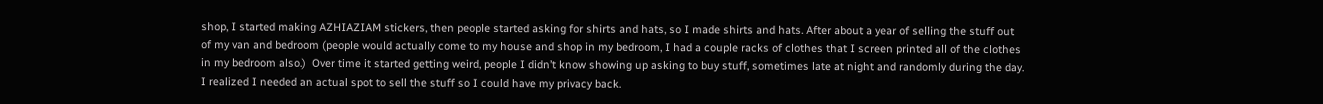shop, I started making AZHIAZIAM stickers, then people started asking for shirts and hats, so I made shirts and hats. After about a year of selling the stuff out of my van and bedroom (people would actually come to my house and shop in my bedroom, I had a couple racks of clothes that I screen printed all of the clothes in my bedroom also.)  Over time it started getting weird, people I didn’t know showing up asking to buy stuff, sometimes late at night and randomly during the day. I realized I needed an actual spot to sell the stuff so I could have my privacy back.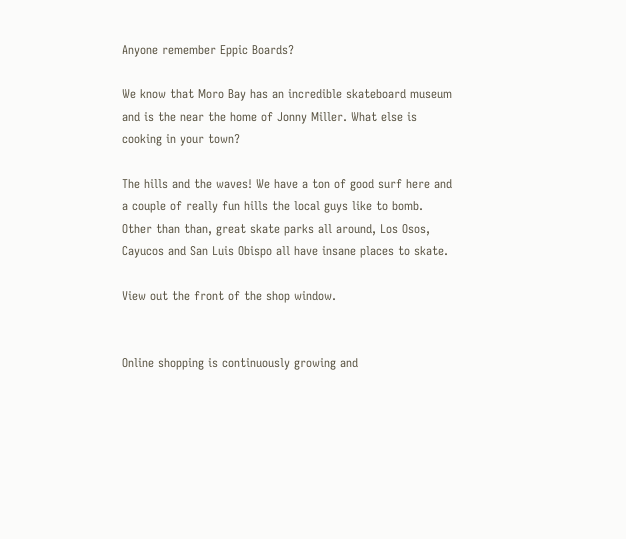Anyone remember Eppic Boards?

We know that Moro Bay has an incredible skateboard museum and is the near the home of Jonny Miller. What else is cooking in your town?

The hills and the waves! We have a ton of good surf here and a couple of really fun hills the local guys like to bomb. Other than than, great skate parks all around, Los Osos, Cayucos and San Luis Obispo all have insane places to skate.

View out the front of the shop window.


Online shopping is continuously growing and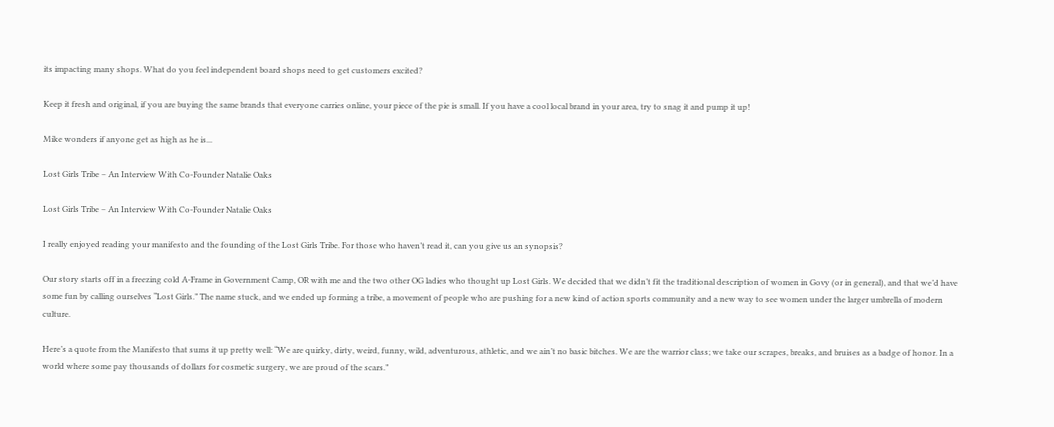its impacting many shops. What do you feel independent board shops need to get customers excited?

Keep it fresh and original, if you are buying the same brands that everyone carries online, your piece of the pie is small. If you have a cool local brand in your area, try to snag it and pump it up!

Mike wonders if anyone get as high as he is...

Lost Girls Tribe – An Interview With Co-Founder Natalie Oaks

Lost Girls Tribe – An Interview With Co-Founder Natalie Oaks

I really enjoyed reading your manifesto and the founding of the Lost Girls Tribe. For those who haven’t read it, can you give us an synopsis?

Our story starts off in a freezing cold A-Frame in Government Camp, OR with me and the two other OG ladies who thought up Lost Girls. We decided that we didn’t fit the traditional description of women in Govy (or in general), and that we’d have some fun by calling ourselves “Lost Girls.” The name stuck, and we ended up forming a tribe, a movement of people who are pushing for a new kind of action sports community and a new way to see women under the larger umbrella of modern culture.

Here’s a quote from the Manifesto that sums it up pretty well: “We are quirky, dirty, weird, funny, wild, adventurous, athletic, and we ain’t no basic bitches. We are the warrior class; we take our scrapes, breaks, and bruises as a badge of honor. In a world where some pay thousands of dollars for cosmetic surgery, we are proud of the scars.”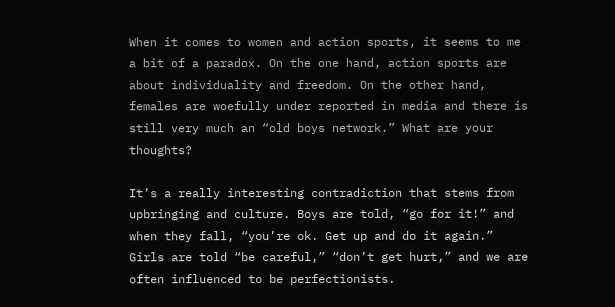When it comes to women and action sports, it seems to me a bit of a paradox. On the one hand, action sports are about individuality and freedom. On the other hand, females are woefully under reported in media and there is still very much an “old boys network.” What are your thoughts?

It’s a really interesting contradiction that stems from upbringing and culture. Boys are told, “go for it!” and when they fall, “you’re ok. Get up and do it again.” Girls are told “be careful,” “don’t get hurt,” and we are often influenced to be perfectionists.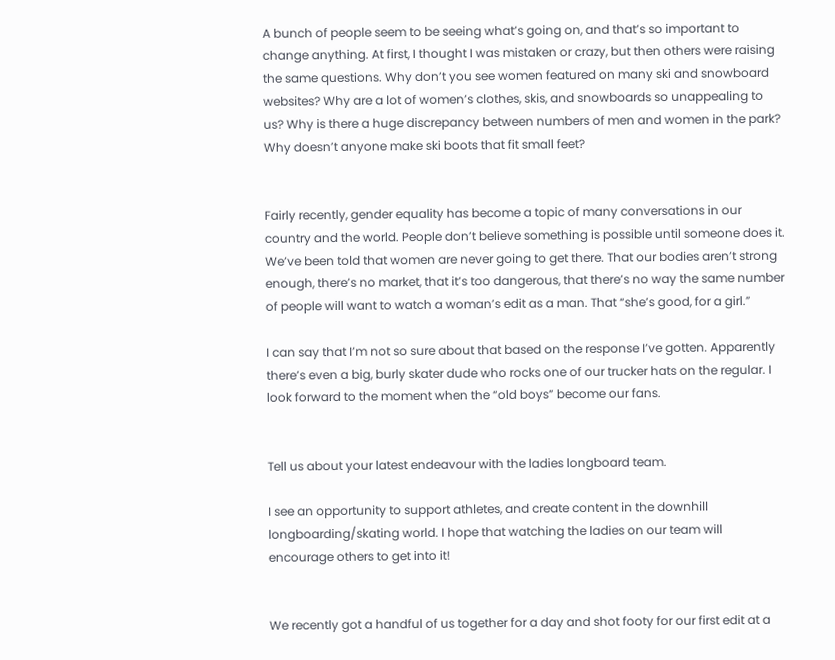A bunch of people seem to be seeing what’s going on, and that’s so important to change anything. At first, I thought I was mistaken or crazy, but then others were raising the same questions. Why don’t you see women featured on many ski and snowboard websites? Why are a lot of women’s clothes, skis, and snowboards so unappealing to us? Why is there a huge discrepancy between numbers of men and women in the park? Why doesn’t anyone make ski boots that fit small feet?


Fairly recently, gender equality has become a topic of many conversations in our country and the world. People don’t believe something is possible until someone does it. We’ve been told that women are never going to get there. That our bodies aren’t strong enough, there’s no market, that it’s too dangerous, that there’s no way the same number of people will want to watch a woman’s edit as a man. That “she’s good, for a girl.”

I can say that I’m not so sure about that based on the response I’ve gotten. Apparently there’s even a big, burly skater dude who rocks one of our trucker hats on the regular. I look forward to the moment when the “old boys” become our fans.


Tell us about your latest endeavour with the ladies longboard team.

I see an opportunity to support athletes, and create content in the downhill longboarding/skating world. I hope that watching the ladies on our team will encourage others to get into it!


We recently got a handful of us together for a day and shot footy for our first edit at a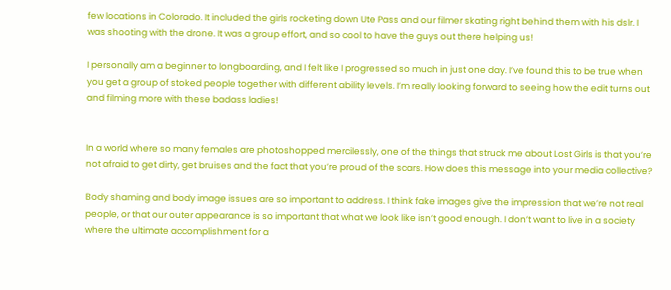few locations in Colorado. It included the girls rocketing down Ute Pass and our filmer skating right behind them with his dslr. I was shooting with the drone. It was a group effort, and so cool to have the guys out there helping us!

I personally am a beginner to longboarding, and I felt like I progressed so much in just one day. I’ve found this to be true when you get a group of stoked people together with different ability levels. I’m really looking forward to seeing how the edit turns out and filming more with these badass ladies!


In a world where so many females are photoshopped mercilessly, one of the things that struck me about Lost Girls is that you’re not afraid to get dirty, get bruises and the fact that you’re proud of the scars. How does this message into your media collective?

Body shaming and body image issues are so important to address. I think fake images give the impression that we’re not real people, or that our outer appearance is so important that what we look like isn’t good enough. I don’t want to live in a society where the ultimate accomplishment for a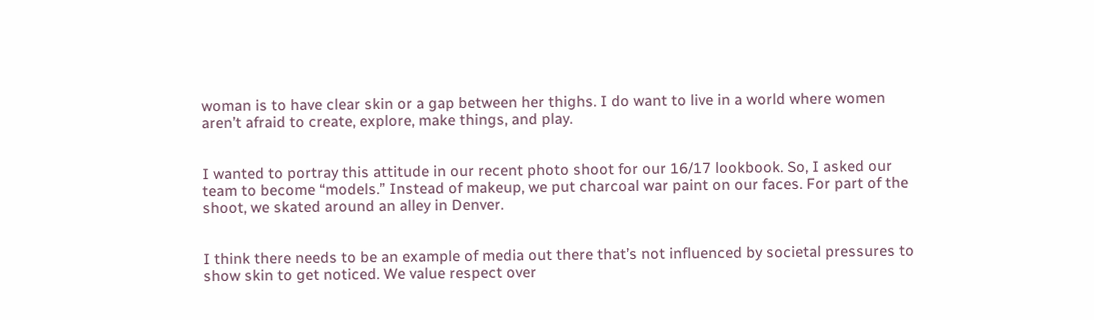woman is to have clear skin or a gap between her thighs. I do want to live in a world where women aren’t afraid to create, explore, make things, and play.


I wanted to portray this attitude in our recent photo shoot for our 16/17 lookbook. So, I asked our team to become “models.” Instead of makeup, we put charcoal war paint on our faces. For part of the shoot, we skated around an alley in Denver.


I think there needs to be an example of media out there that’s not influenced by societal pressures to show skin to get noticed. We value respect over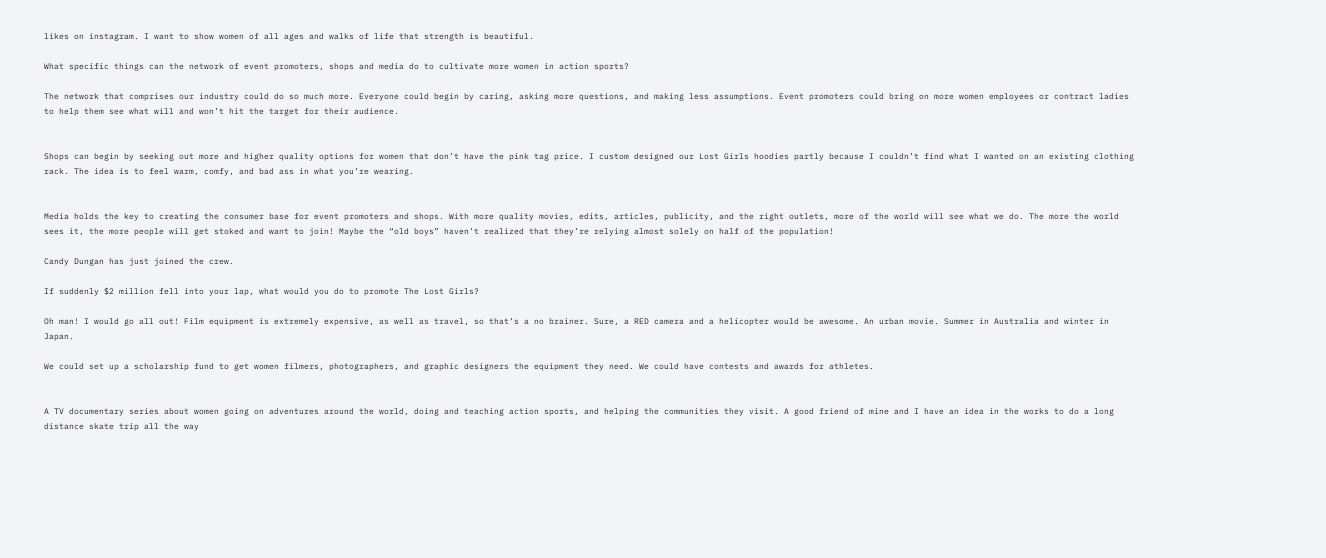likes on instagram. I want to show women of all ages and walks of life that strength is beautiful.

What specific things can the network of event promoters, shops and media do to cultivate more women in action sports?

The network that comprises our industry could do so much more. Everyone could begin by caring, asking more questions, and making less assumptions. Event promoters could bring on more women employees or contract ladies to help them see what will and won’t hit the target for their audience.


Shops can begin by seeking out more and higher quality options for women that don’t have the pink tag price. I custom designed our Lost Girls hoodies partly because I couldn’t find what I wanted on an existing clothing rack. The idea is to feel warm, comfy, and bad ass in what you’re wearing.


Media holds the key to creating the consumer base for event promoters and shops. With more quality movies, edits, articles, publicity, and the right outlets, more of the world will see what we do. The more the world sees it, the more people will get stoked and want to join! Maybe the “old boys” haven’t realized that they’re relying almost solely on half of the population!

Candy Dungan has just joined the crew.

If suddenly $2 million fell into your lap, what would you do to promote The Lost Girls?

Oh man! I would go all out! Film equipment is extremely expensive, as well as travel, so that’s a no brainer. Sure, a RED camera and a helicopter would be awesome. An urban movie. Summer in Australia and winter in Japan.

We could set up a scholarship fund to get women filmers, photographers, and graphic designers the equipment they need. We could have contests and awards for athletes.


A TV documentary series about women going on adventures around the world, doing and teaching action sports, and helping the communities they visit. A good friend of mine and I have an idea in the works to do a long distance skate trip all the way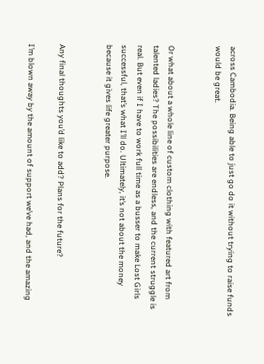across Cambodia. Being able to just go do it without trying to raise funds would be great.


Or what about a whole line of custom clothing with featured art from talented ladies? The possibilities are endless, and the current struggle is real. But even if I have to work full time as a busser to make Lost Girls successful, that’s what I’ll do. Ultimately, it’s not about the money because it gives life greater purpose.


Any final thoughts you’d like to add? Plans for the future?

I’m blown away by the amount of support we’ve had, and the amazing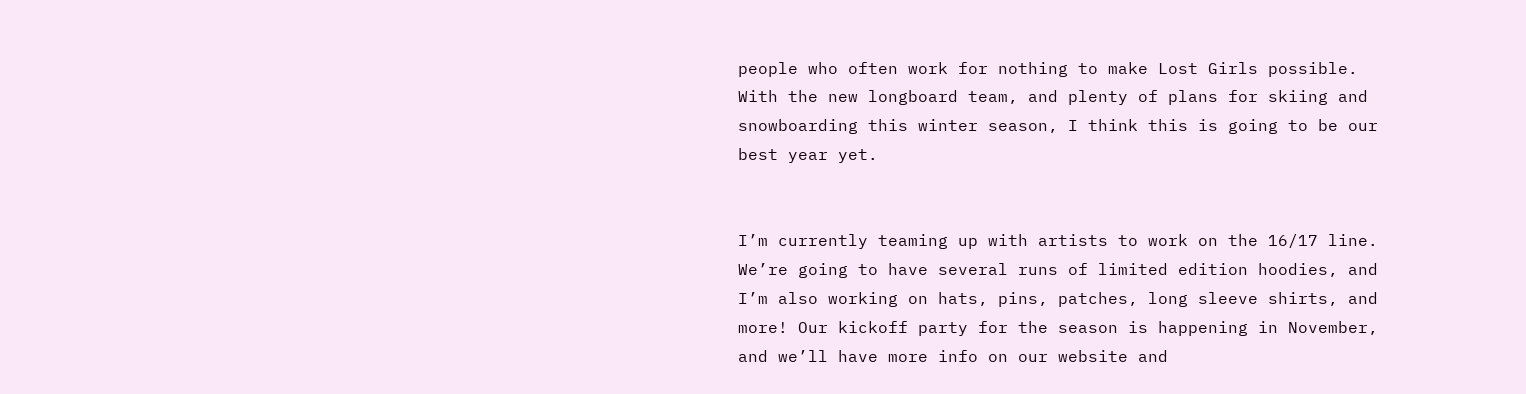people who often work for nothing to make Lost Girls possible. With the new longboard team, and plenty of plans for skiing and snowboarding this winter season, I think this is going to be our best year yet.


I’m currently teaming up with artists to work on the 16/17 line. We’re going to have several runs of limited edition hoodies, and I’m also working on hats, pins, patches, long sleeve shirts, and more! Our kickoff party for the season is happening in November, and we’ll have more info on our website and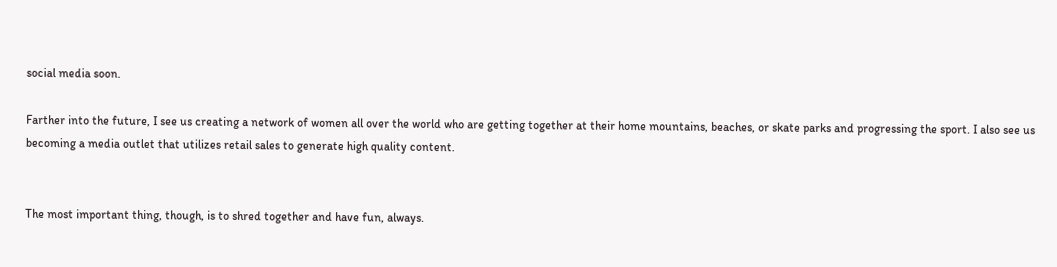social media soon.

Farther into the future, I see us creating a network of women all over the world who are getting together at their home mountains, beaches, or skate parks and progressing the sport. I also see us becoming a media outlet that utilizes retail sales to generate high quality content.


The most important thing, though, is to shred together and have fun, always.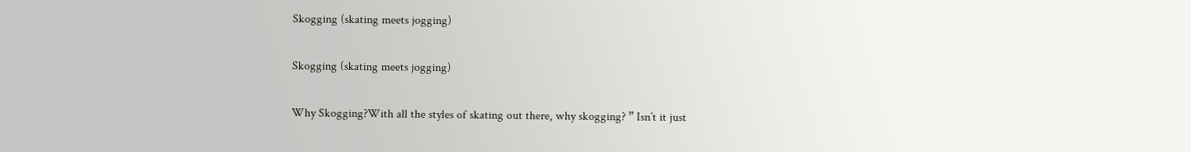Skogging (skating meets jogging)

Skogging (skating meets jogging)

Why Skogging?With all the styles of skating out there, why skogging? ” Isn’t it just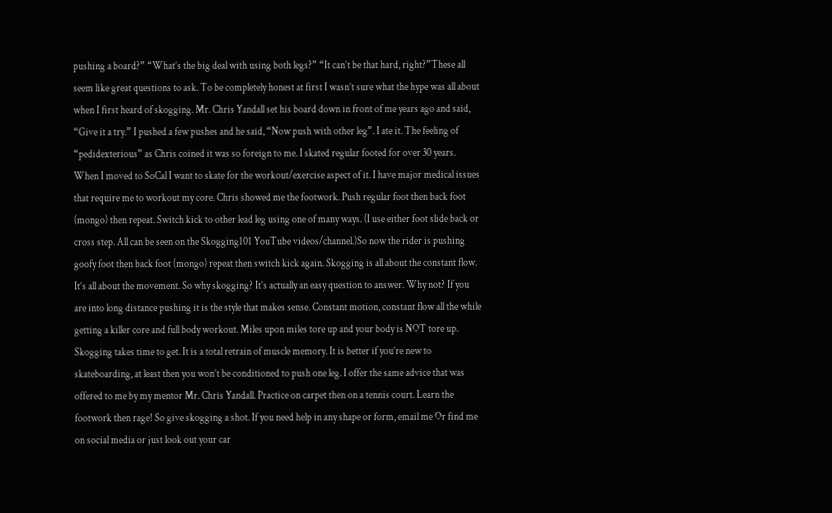pushing a board?” “What’s the big deal with using both legs?” “It can’t be that hard, right?”These all seem like great questions to ask. To be completely honest at first I wasn’t sure what the hype was all about when I first heard of skogging. Mr. Chris Yandall set his board down in front of me years ago and said, “Give it a try.” I pushed a few pushes and he said, “Now push with other leg”. I ate it. The feeling of “pedidexterious” as Chris coined it was so foreign to me. I skated regular footed for over 30 years. When I moved to SoCal I want to skate for the workout/exercise aspect of it. I have major medical issues that require me to workout my core. Chris showed me the footwork. Push regular foot then back foot (mongo) then repeat. Switch kick to other lead leg using one of many ways. (I use either foot slide back or cross step. All can be seen on the Skogging101 YouTube videos/channel.)So now the rider is pushing goofy foot then back foot (mongo) repeat then switch kick again. Skogging is all about the constant flow. It’s all about the movement. So why skogging? It’s actually an easy question to answer. Why not? If you are into long distance pushing it is the style that makes sense. Constant motion, constant flow all the while getting a killer core and full body workout. Miles upon miles tore up and your body is NOT tore up. Skogging takes time to get. It is a total retrain of muscle memory. It is better if you’re new to skateboarding, at least then you won’t be conditioned to push one leg. I offer the same advice that was offered to me by my mentor Mr. Chris Yandall. Practice on carpet then on a tennis court. Learn the footwork then rage! So give skogging a shot. If you need help in any shape or form, email me Or find me on social media or just look out your car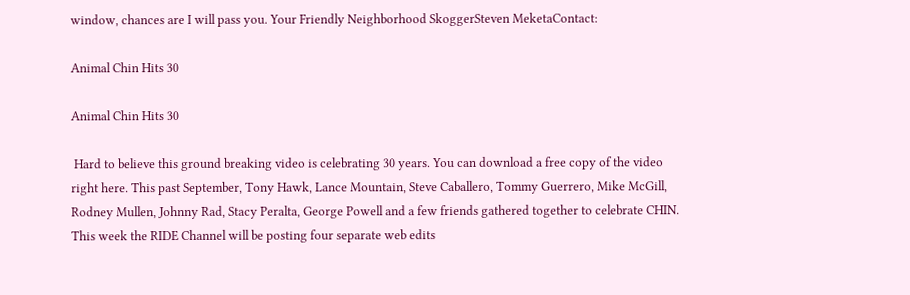window, chances are I will pass you. Your Friendly Neighborhood SkoggerSteven MeketaContact:

Animal Chin Hits 30

Animal Chin Hits 30

 Hard to believe this ground breaking video is celebrating 30 years. You can download a free copy of the video right here. This past September, Tony Hawk, Lance Mountain, Steve Caballero, Tommy Guerrero, Mike McGill, Rodney Mullen, Johnny Rad, Stacy Peralta, George Powell and a few friends gathered together to celebrate CHIN. This week the RIDE Channel will be posting four separate web edits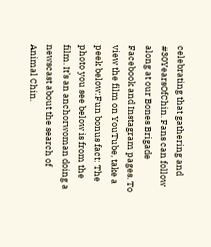celebrating that gathering and #30YearsOfChin. Fans can follow along at our Bones Brigade Facebook and Instagram pages. To view the film on YouTube, take a peek below:Fun bonus fact: The photo you see below is from the film. It’s an anchorwoman doing a newscast about the search of Animal Chin.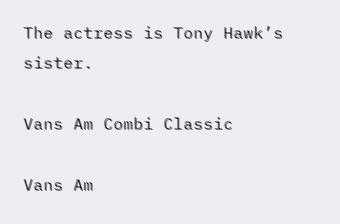The actress is Tony Hawk’s sister.

Vans Am Combi Classic

Vans Am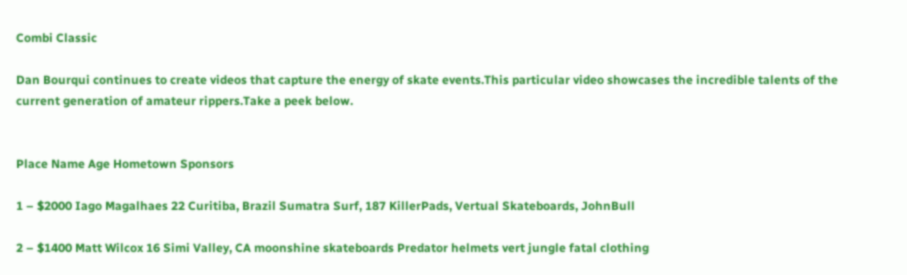Combi Classic

Dan Bourqui continues to create videos that capture the energy of skate events.This particular video showcases the incredible talents of the current generation of amateur rippers.Take a peek below.


Place Name Age Hometown Sponsors

1 – $2000 Iago Magalhaes 22 Curitiba, Brazil Sumatra Surf, 187 KillerPads, Vertual Skateboards, JohnBull

2 – $1400 Matt Wilcox 16 Simi Valley, CA moonshine skateboards Predator helmets vert jungle fatal clothing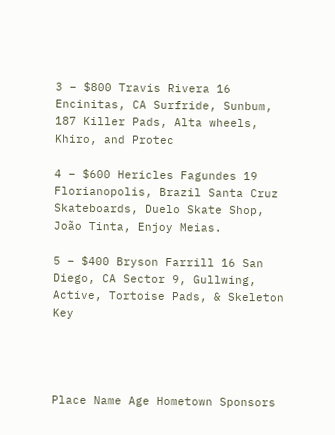3 – $800 Travis Rivera 16 Encinitas, CA Surfride, Sunbum, 187 Killer Pads, Alta wheels, Khiro, and Protec

4 – $600 Hericles Fagundes 19 Florianopolis, Brazil Santa Cruz Skateboards, Duelo Skate Shop, João Tinta, Enjoy Meias.

5 – $400 Bryson Farrill 16 San Diego, CA Sector 9, Gullwing, Active, Tortoise Pads, & Skeleton Key




Place Name Age Hometown Sponsors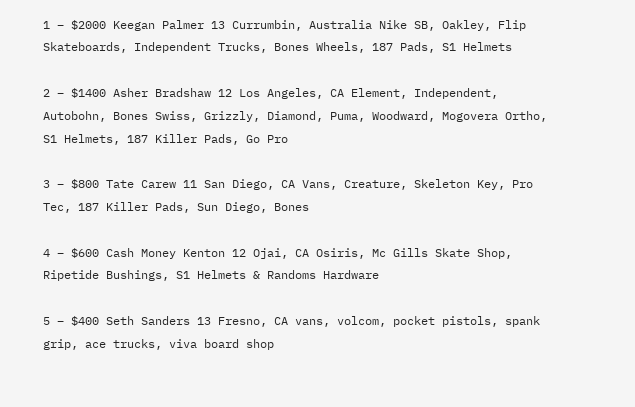1 – $2000 Keegan Palmer 13 Currumbin, Australia Nike SB, Oakley, Flip Skateboards, Independent Trucks, Bones Wheels, 187 Pads, S1 Helmets

2 – $1400 Asher Bradshaw 12 Los Angeles, CA Element, Independent, Autobohn, Bones Swiss, Grizzly, Diamond, Puma, Woodward, Mogovera Ortho, S1 Helmets, 187 Killer Pads, Go Pro

3 – $800 Tate Carew 11 San Diego, CA Vans, Creature, Skeleton Key, Pro Tec, 187 Killer Pads, Sun Diego, Bones

4 – $600 Cash Money Kenton 12 Ojai, CA Osiris, Mc Gills Skate Shop, Ripetide Bushings, S1 Helmets & Randoms Hardware

5 – $400 Seth Sanders 13 Fresno, CA vans, volcom, pocket pistols, spank grip, ace trucks, viva board shop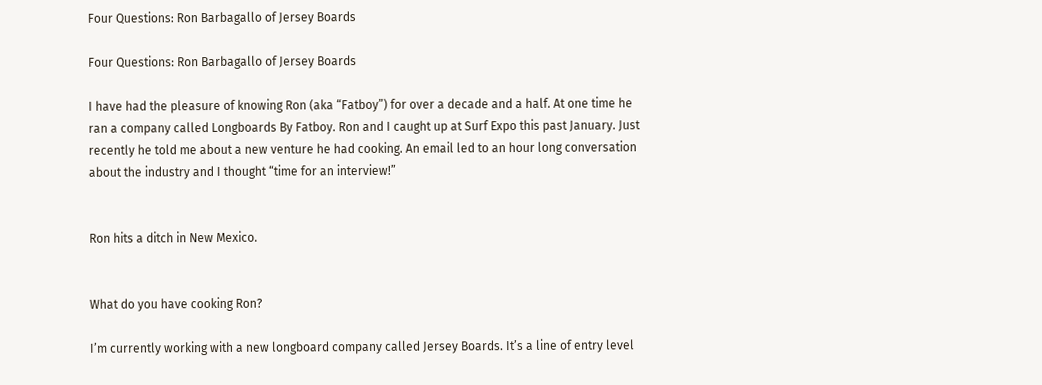Four Questions: Ron Barbagallo of Jersey Boards

Four Questions: Ron Barbagallo of Jersey Boards

I have had the pleasure of knowing Ron (aka “Fatboy”) for over a decade and a half. At one time he ran a company called Longboards By Fatboy. Ron and I caught up at Surf Expo this past January. Just recently he told me about a new venture he had cooking. An email led to an hour long conversation about the industry and I thought “time for an interview!”


Ron hits a ditch in New Mexico.


What do you have cooking Ron?

I’m currently working with a new longboard company called Jersey Boards. It’s a line of entry level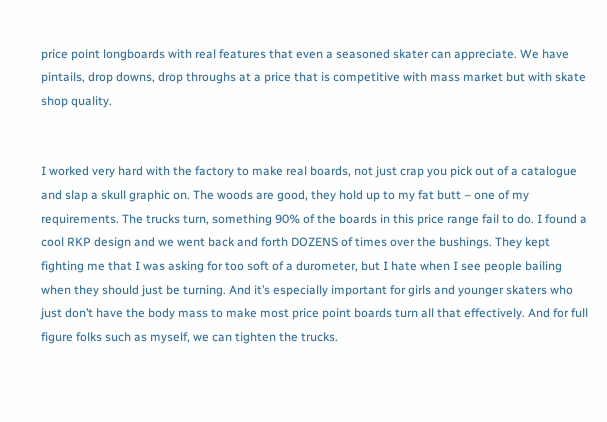price point longboards with real features that even a seasoned skater can appreciate. We have pintails, drop downs, drop throughs at a price that is competitive with mass market but with skate shop quality.


I worked very hard with the factory to make real boards, not just crap you pick out of a catalogue and slap a skull graphic on. The woods are good, they hold up to my fat butt – one of my requirements. The trucks turn, something 90% of the boards in this price range fail to do. I found a cool RKP design and we went back and forth DOZENS of times over the bushings. They kept fighting me that I was asking for too soft of a durometer, but I hate when I see people bailing when they should just be turning. And it’s especially important for girls and younger skaters who just don’t have the body mass to make most price point boards turn all that effectively. And for full figure folks such as myself, we can tighten the trucks.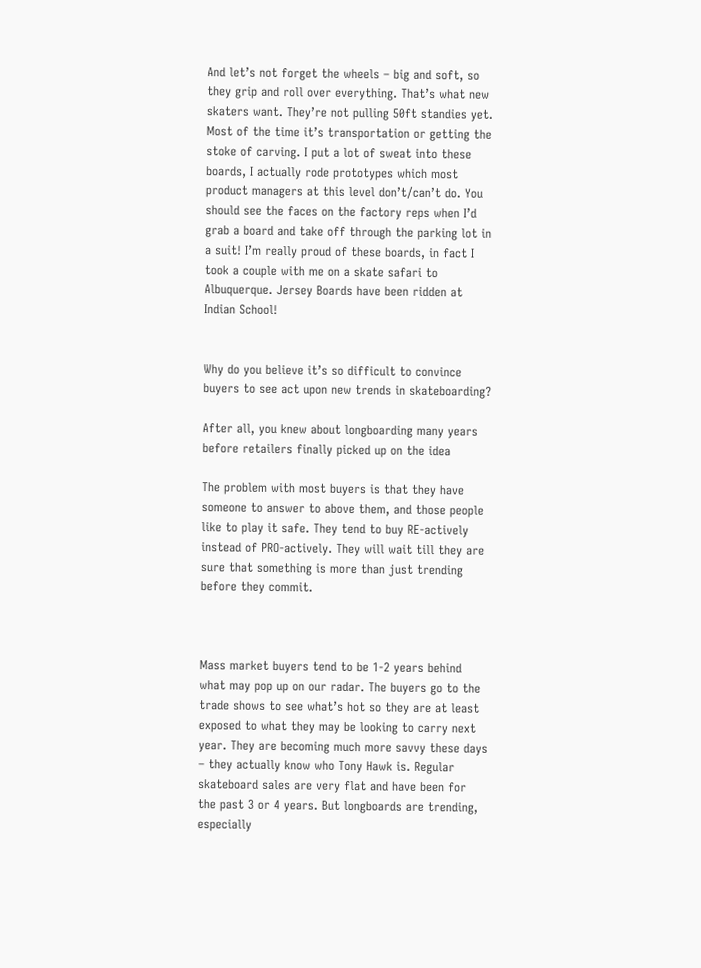And let’s not forget the wheels – big and soft, so they grip and roll over everything. That’s what new skaters want. They’re not pulling 50ft standies yet. Most of the time it’s transportation or getting the stoke of carving. I put a lot of sweat into these boards, I actually rode prototypes which most product managers at this level don’t/can’t do. You should see the faces on the factory reps when I’d grab a board and take off through the parking lot in a suit! I’m really proud of these boards, in fact I took a couple with me on a skate safari to Albuquerque. Jersey Boards have been ridden at Indian School!


Why do you believe it’s so difficult to convince buyers to see act upon new trends in skateboarding?

After all, you knew about longboarding many years before retailers finally picked up on the idea

The problem with most buyers is that they have someone to answer to above them, and those people like to play it safe. They tend to buy RE-actively instead of PRO-actively. They will wait till they are sure that something is more than just trending before they commit.



Mass market buyers tend to be 1-2 years behind what may pop up on our radar. The buyers go to the trade shows to see what’s hot so they are at least exposed to what they may be looking to carry next year. They are becoming much more savvy these days – they actually know who Tony Hawk is. Regular skateboard sales are very flat and have been for the past 3 or 4 years. But longboards are trending, especially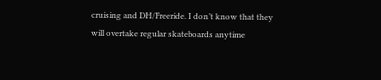cruising and DH/Freeride. I don’t know that they will overtake regular skateboards anytime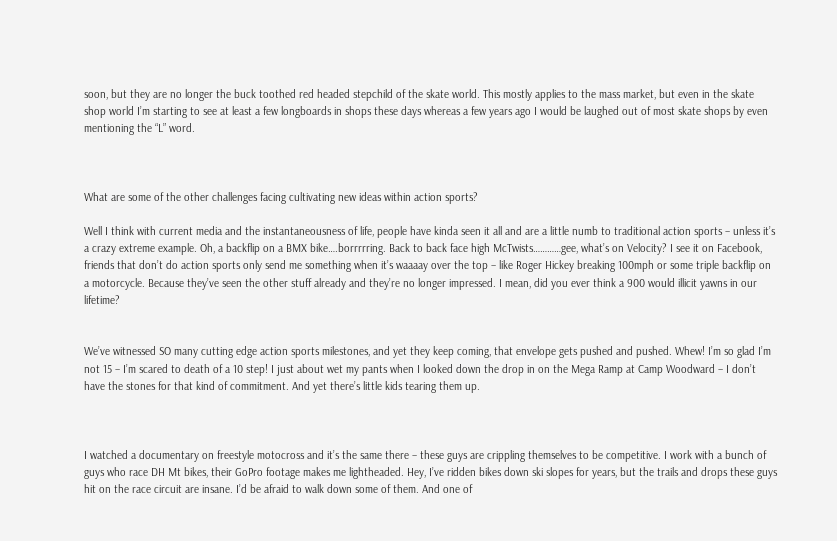soon, but they are no longer the buck toothed red headed stepchild of the skate world. This mostly applies to the mass market, but even in the skate shop world I’m starting to see at least a few longboards in shops these days whereas a few years ago I would be laughed out of most skate shops by even mentioning the “L” word.



What are some of the other challenges facing cultivating new ideas within action sports?

Well I think with current media and the instantaneousness of life, people have kinda seen it all and are a little numb to traditional action sports – unless it’s a crazy extreme example. Oh, a backflip on a BMX bike….borrrrring. Back to back face high McTwists…………gee, what’s on Velocity? I see it on Facebook, friends that don’t do action sports only send me something when it’s waaaay over the top – like Roger Hickey breaking 100mph or some triple backflip on a motorcycle. Because they’ve seen the other stuff already and they’re no longer impressed. I mean, did you ever think a 900 would illicit yawns in our lifetime?


We’ve witnessed SO many cutting edge action sports milestones, and yet they keep coming, that envelope gets pushed and pushed. Whew! I’m so glad I’m not 15 – I’m scared to death of a 10 step! I just about wet my pants when I looked down the drop in on the Mega Ramp at Camp Woodward – I don’t have the stones for that kind of commitment. And yet there’s little kids tearing them up.



I watched a documentary on freestyle motocross and it’s the same there – these guys are crippling themselves to be competitive. I work with a bunch of guys who race DH Mt bikes, their GoPro footage makes me lightheaded. Hey, I’ve ridden bikes down ski slopes for years, but the trails and drops these guys hit on the race circuit are insane. I’d be afraid to walk down some of them. And one of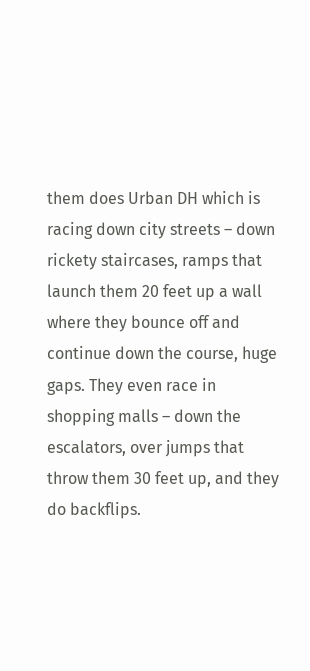them does Urban DH which is racing down city streets – down rickety staircases, ramps that launch them 20 feet up a wall where they bounce off and continue down the course, huge gaps. They even race in shopping malls – down the escalators, over jumps that throw them 30 feet up, and they do backflips.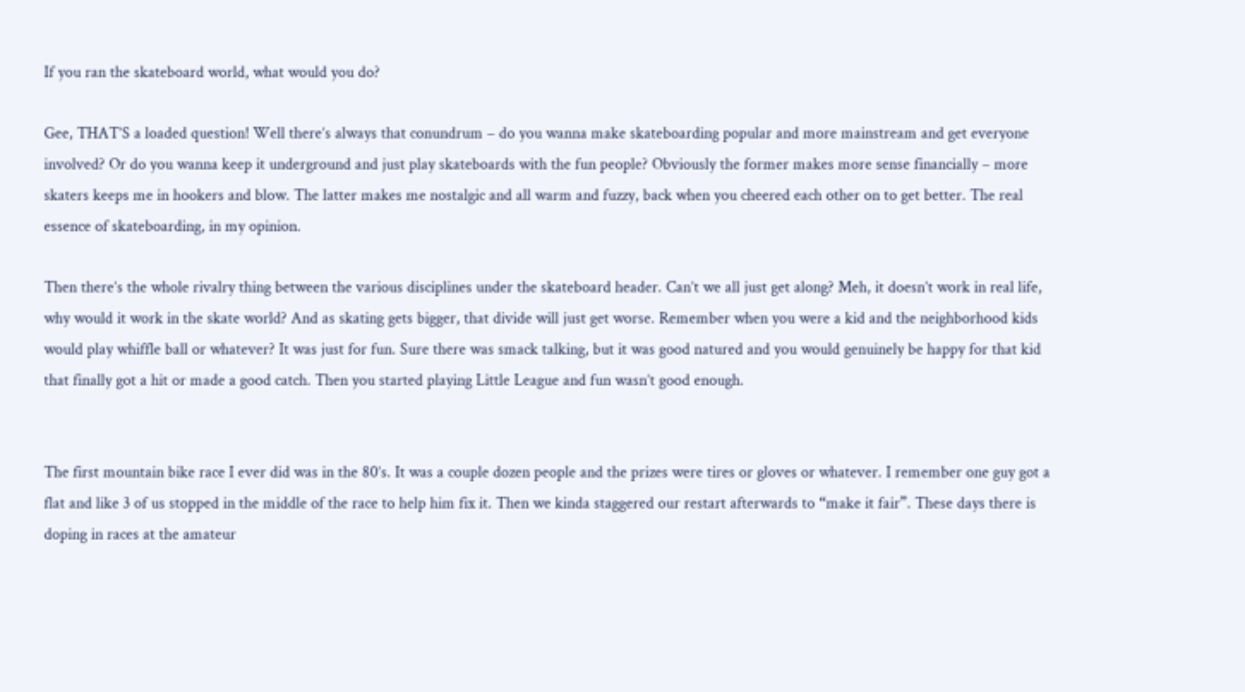If you ran the skateboard world, what would you do?

Gee, THAT’S a loaded question! Well there’s always that conundrum – do you wanna make skateboarding popular and more mainstream and get everyone involved? Or do you wanna keep it underground and just play skateboards with the fun people? Obviously the former makes more sense financially – more skaters keeps me in hookers and blow. The latter makes me nostalgic and all warm and fuzzy, back when you cheered each other on to get better. The real essence of skateboarding, in my opinion.

Then there’s the whole rivalry thing between the various disciplines under the skateboard header. Can’t we all just get along? Meh, it doesn’t work in real life, why would it work in the skate world? And as skating gets bigger, that divide will just get worse. Remember when you were a kid and the neighborhood kids would play whiffle ball or whatever? It was just for fun. Sure there was smack talking, but it was good natured and you would genuinely be happy for that kid that finally got a hit or made a good catch. Then you started playing Little League and fun wasn’t good enough.


The first mountain bike race I ever did was in the 80’s. It was a couple dozen people and the prizes were tires or gloves or whatever. I remember one guy got a flat and like 3 of us stopped in the middle of the race to help him fix it. Then we kinda staggered our restart afterwards to “make it fair”. These days there is doping in races at the amateur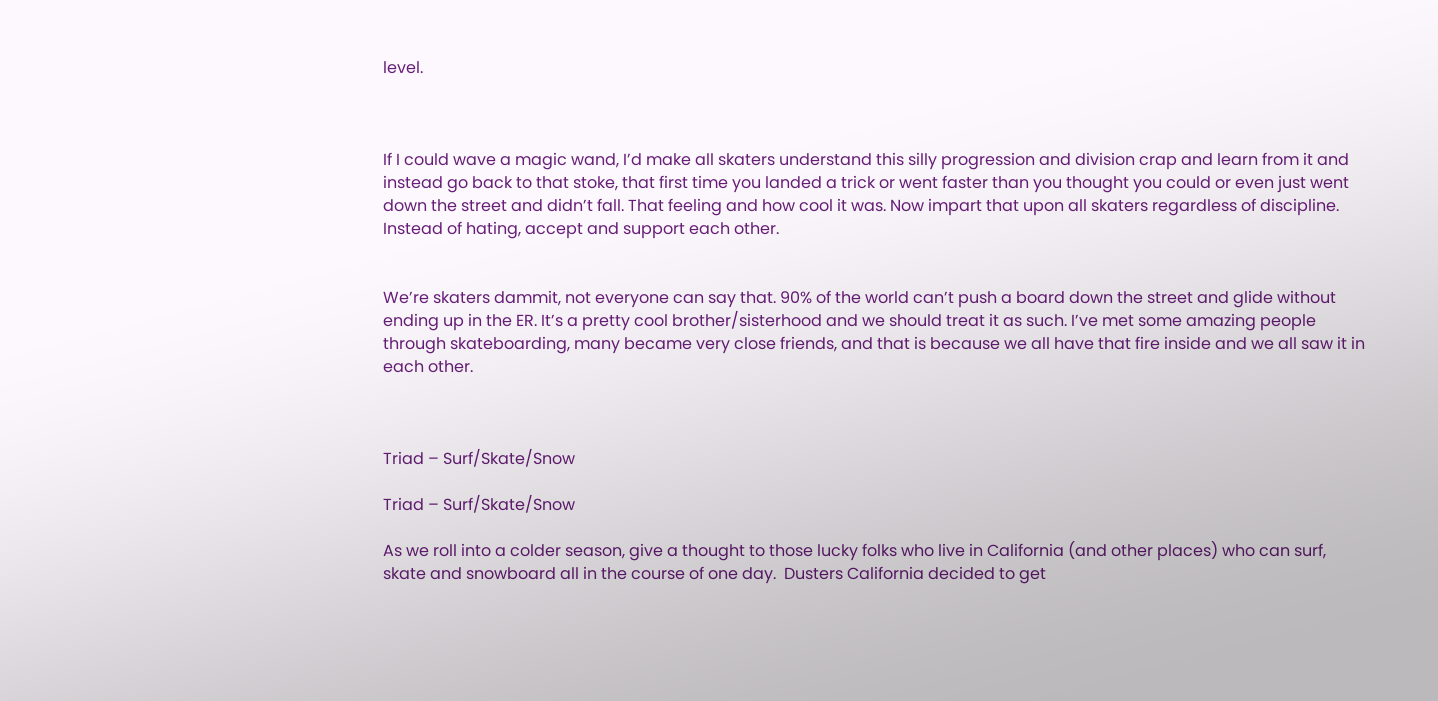level.



If I could wave a magic wand, I’d make all skaters understand this silly progression and division crap and learn from it and instead go back to that stoke, that first time you landed a trick or went faster than you thought you could or even just went down the street and didn’t fall. That feeling and how cool it was. Now impart that upon all skaters regardless of discipline. Instead of hating, accept and support each other.


We’re skaters dammit, not everyone can say that. 90% of the world can’t push a board down the street and glide without ending up in the ER. It’s a pretty cool brother/sisterhood and we should treat it as such. I’ve met some amazing people through skateboarding, many became very close friends, and that is because we all have that fire inside and we all saw it in each other.



Triad – Surf/Skate/Snow

Triad – Surf/Skate/Snow

As we roll into a colder season, give a thought to those lucky folks who live in California (and other places) who can surf, skate and snowboard all in the course of one day.  Dusters California decided to get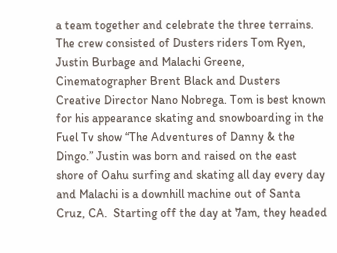a team together and celebrate the three terrains. The crew consisted of Dusters riders Tom Ryen, Justin Burbage and Malachi Greene, Cinematographer Brent Black and Dusters Creative Director Nano Nobrega. Tom is best known for his appearance skating and snowboarding in the Fuel Tv show “The Adventures of Danny & the Dingo.” Justin was born and raised on the east shore of Oahu surfing and skating all day every day and Malachi is a downhill machine out of Santa Cruz, CA.  Starting off the day at 7am, they headed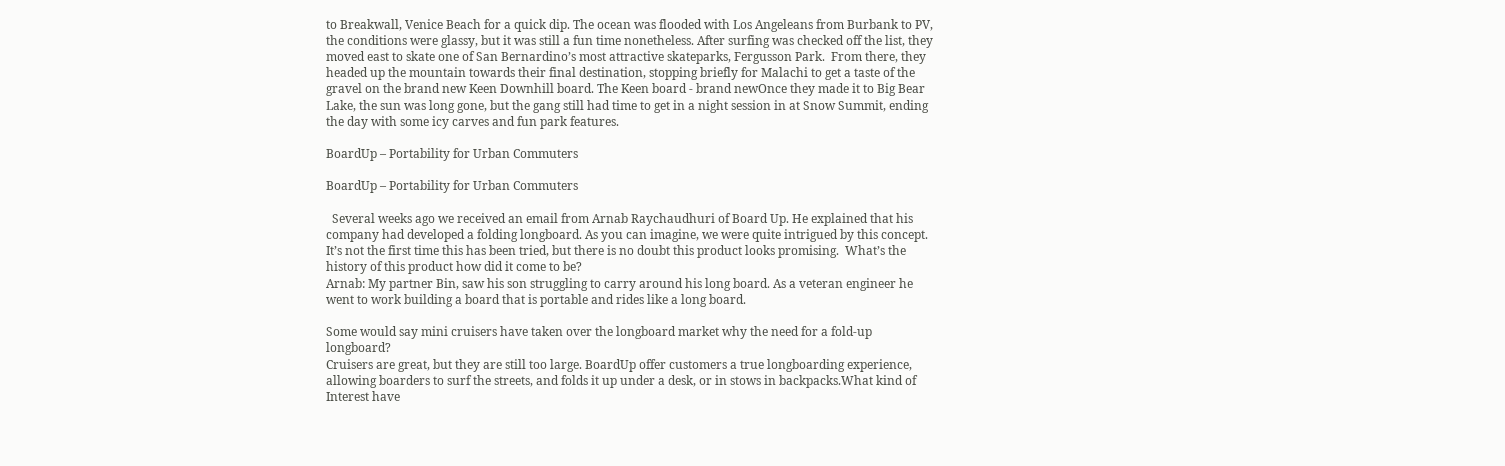to Breakwall, Venice Beach for a quick dip. The ocean was flooded with Los Angeleans from Burbank to PV, the conditions were glassy, but it was still a fun time nonetheless. After surfing was checked off the list, they moved east to skate one of San Bernardino’s most attractive skateparks, Fergusson Park.  From there, they headed up the mountain towards their final destination, stopping briefly for Malachi to get a taste of the gravel on the brand new Keen Downhill board. The Keen board - brand newOnce they made it to Big Bear Lake, the sun was long gone, but the gang still had time to get in a night session in at Snow Summit, ending the day with some icy carves and fun park features.

BoardUp – Portability for Urban Commuters

BoardUp – Portability for Urban Commuters

  Several weeks ago we received an email from Arnab Raychaudhuri of Board Up. He explained that his company had developed a folding longboard. As you can imagine, we were quite intrigued by this concept. It’s not the first time this has been tried, but there is no doubt this product looks promising.  What’s the history of this product how did it come to be?
Arnab: My partner Bin, saw his son struggling to carry around his long board. As a veteran engineer he went to work building a board that is portable and rides like a long board.

Some would say mini cruisers have taken over the longboard market why the need for a fold-up longboard?
Cruisers are great, but they are still too large. BoardUp offer customers a true longboarding experience, allowing boarders to surf the streets, and folds it up under a desk, or in stows in backpacks.What kind of Interest have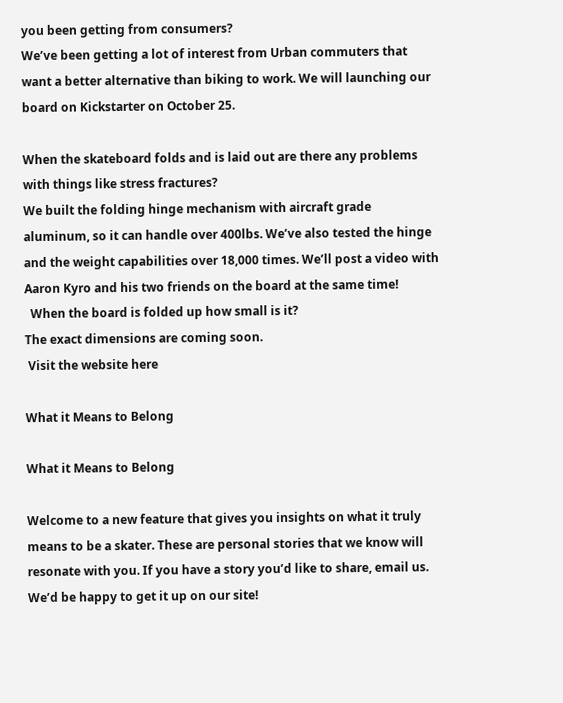you been getting from consumers?
We’ve been getting a lot of interest from Urban commuters that want a better alternative than biking to work. We will launching our board on Kickstarter on October 25.

When the skateboard folds and is laid out are there any problems with things like stress fractures?
We built the folding hinge mechanism with aircraft grade aluminum, so it can handle over 400lbs. We’ve also tested the hinge and the weight capabilities over 18,000 times. We’ll post a video with Aaron Kyro and his two friends on the board at the same time!
  When the board is folded up how small is it?
The exact dimensions are coming soon.
 Visit the website here

What it Means to Belong

What it Means to Belong

Welcome to a new feature that gives you insights on what it truly means to be a skater. These are personal stories that we know will resonate with you. If you have a story you’d like to share, email us. We’d be happy to get it up on our site!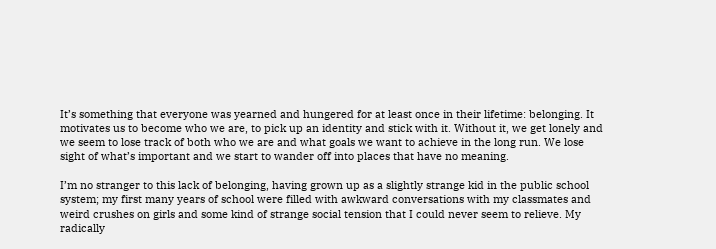It’s something that everyone was yearned and hungered for at least once in their lifetime: belonging. It motivates us to become who we are, to pick up an identity and stick with it. Without it, we get lonely and we seem to lose track of both who we are and what goals we want to achieve in the long run. We lose sight of what’s important and we start to wander off into places that have no meaning.

I’m no stranger to this lack of belonging, having grown up as a slightly strange kid in the public school system; my first many years of school were filled with awkward conversations with my classmates and weird crushes on girls and some kind of strange social tension that I could never seem to relieve. My radically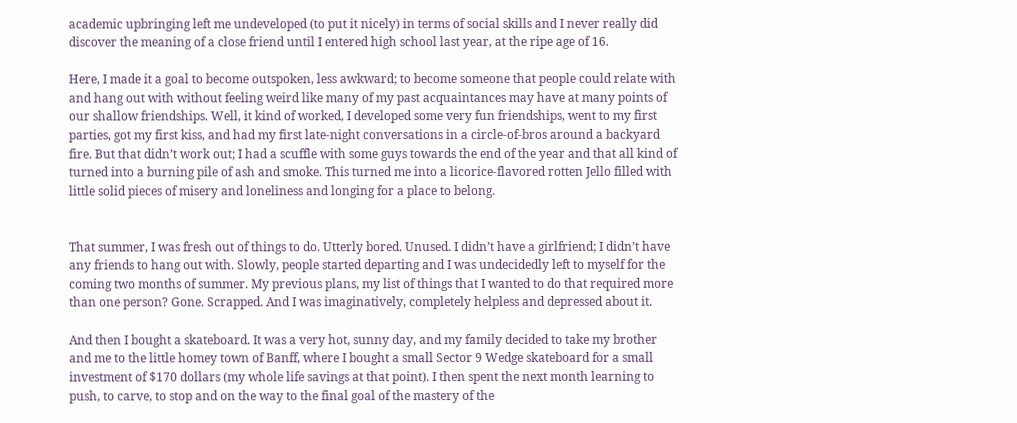academic upbringing left me undeveloped (to put it nicely) in terms of social skills and I never really did discover the meaning of a close friend until I entered high school last year, at the ripe age of 16.

Here, I made it a goal to become outspoken, less awkward; to become someone that people could relate with and hang out with without feeling weird like many of my past acquaintances may have at many points of our shallow friendships. Well, it kind of worked, I developed some very fun friendships, went to my first parties, got my first kiss, and had my first late-night conversations in a circle-of-bros around a backyard fire. But that didn’t work out; I had a scuffle with some guys towards the end of the year and that all kind of turned into a burning pile of ash and smoke. This turned me into a licorice-flavored rotten Jello filled with little solid pieces of misery and loneliness and longing for a place to belong.


That summer, I was fresh out of things to do. Utterly bored. Unused. I didn’t have a girlfriend; I didn’t have any friends to hang out with. Slowly, people started departing and I was undecidedly left to myself for the coming two months of summer. My previous plans, my list of things that I wanted to do that required more than one person? Gone. Scrapped. And I was imaginatively, completely helpless and depressed about it.

And then I bought a skateboard. It was a very hot, sunny day, and my family decided to take my brother and me to the little homey town of Banff, where I bought a small Sector 9 Wedge skateboard for a small investment of $170 dollars (my whole life savings at that point). I then spent the next month learning to push, to carve, to stop and on the way to the final goal of the mastery of the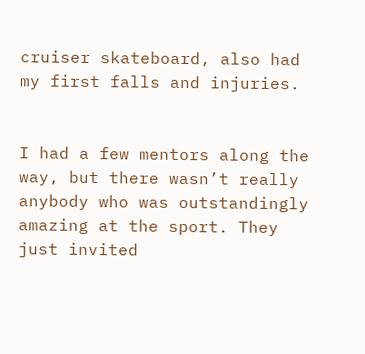cruiser skateboard, also had my first falls and injuries.


I had a few mentors along the way, but there wasn’t really anybody who was outstandingly amazing at the sport. They just invited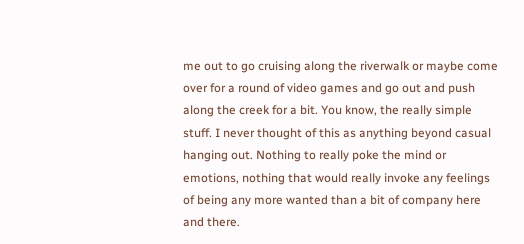me out to go cruising along the riverwalk or maybe come over for a round of video games and go out and push along the creek for a bit. You know, the really simple stuff. I never thought of this as anything beyond casual hanging out. Nothing to really poke the mind or emotions, nothing that would really invoke any feelings of being any more wanted than a bit of company here and there.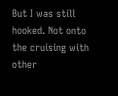But I was still hooked. Not onto the cruising with other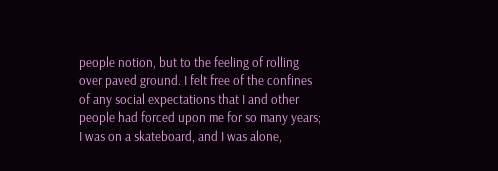people notion, but to the feeling of rolling over paved ground. I felt free of the confines of any social expectations that I and other people had forced upon me for so many years; I was on a skateboard, and I was alone,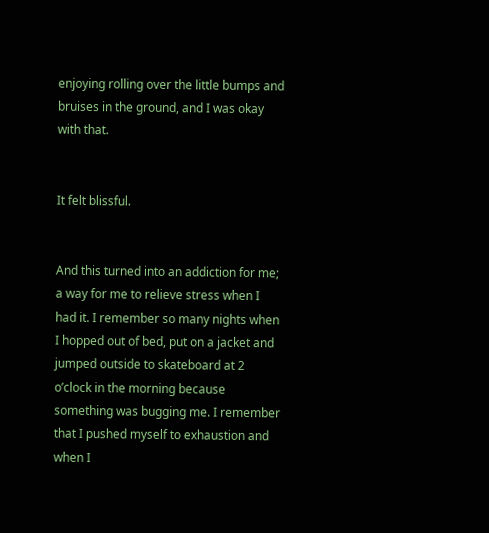enjoying rolling over the little bumps and bruises in the ground, and I was okay with that.


It felt blissful.


And this turned into an addiction for me; a way for me to relieve stress when I had it. I remember so many nights when I hopped out of bed, put on a jacket and jumped outside to skateboard at 2 o’clock in the morning because something was bugging me. I remember that I pushed myself to exhaustion and when I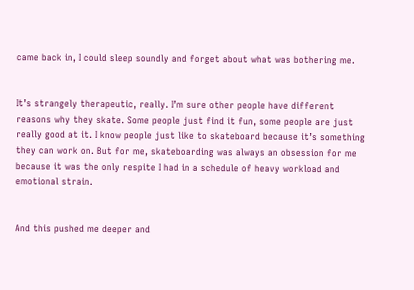came back in, I could sleep soundly and forget about what was bothering me.


It’s strangely therapeutic, really. I’m sure other people have different reasons why they skate. Some people just find it fun, some people are just really good at it. I know people just like to skateboard because it’s something they can work on. But for me, skateboarding was always an obsession for me because it was the only respite I had in a schedule of heavy workload and emotional strain.


And this pushed me deeper and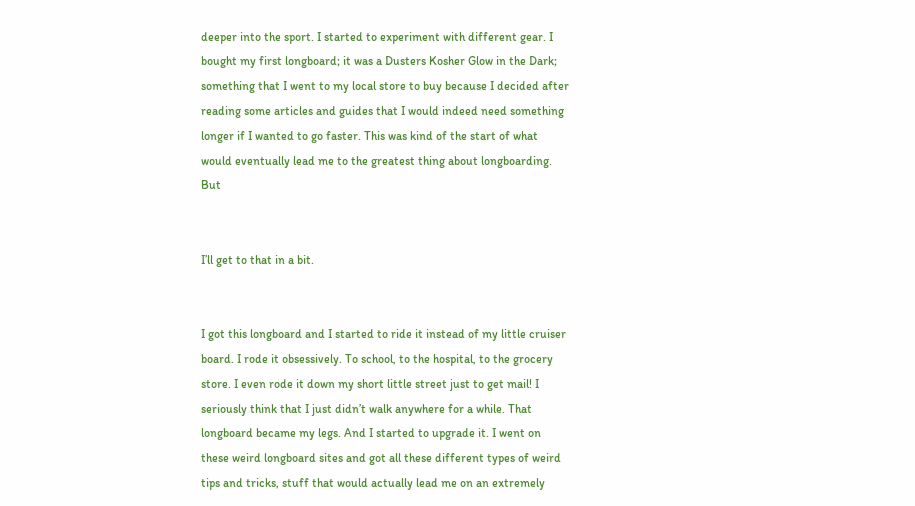deeper into the sport. I started to experiment with different gear. I bought my first longboard; it was a Dusters Kosher Glow in the Dark; something that I went to my local store to buy because I decided after reading some articles and guides that I would indeed need something longer if I wanted to go faster. This was kind of the start of what would eventually lead me to the greatest thing about longboarding. But


I’ll get to that in a bit.


I got this longboard and I started to ride it instead of my little cruiser board. I rode it obsessively. To school, to the hospital, to the grocery store. I even rode it down my short little street just to get mail! I seriously think that I just didn’t walk anywhere for a while. That longboard became my legs. And I started to upgrade it. I went on these weird longboard sites and got all these different types of weird tips and tricks, stuff that would actually lead me on an extremely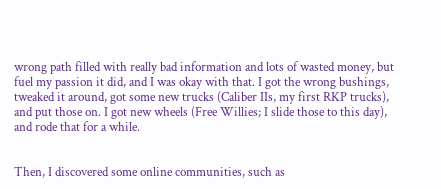wrong path filled with really bad information and lots of wasted money, but fuel my passion it did, and I was okay with that. I got the wrong bushings, tweaked it around, got some new trucks (Caliber IIs, my first RKP trucks), and put those on. I got new wheels (Free Willies; I slide those to this day), and rode that for a while.


Then, I discovered some online communities, such as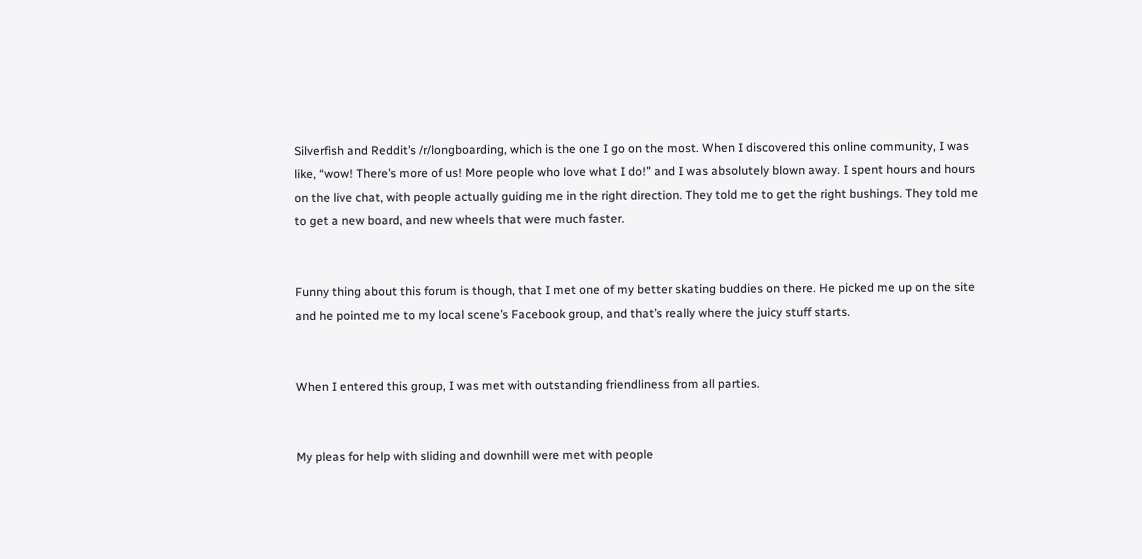Silverfish and Reddit’s /r/longboarding, which is the one I go on the most. When I discovered this online community, I was like, “wow! There’s more of us! More people who love what I do!” and I was absolutely blown away. I spent hours and hours on the live chat, with people actually guiding me in the right direction. They told me to get the right bushings. They told me to get a new board, and new wheels that were much faster.


Funny thing about this forum is though, that I met one of my better skating buddies on there. He picked me up on the site and he pointed me to my local scene’s Facebook group, and that’s really where the juicy stuff starts.


When I entered this group, I was met with outstanding friendliness from all parties.


My pleas for help with sliding and downhill were met with people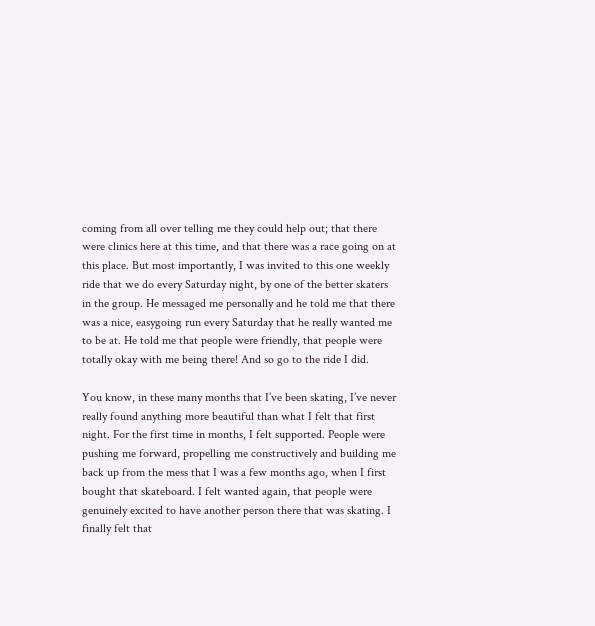coming from all over telling me they could help out; that there were clinics here at this time, and that there was a race going on at this place. But most importantly, I was invited to this one weekly ride that we do every Saturday night, by one of the better skaters in the group. He messaged me personally and he told me that there was a nice, easygoing run every Saturday that he really wanted me to be at. He told me that people were friendly, that people were totally okay with me being there! And so go to the ride I did.

You know, in these many months that I’ve been skating, I’ve never really found anything more beautiful than what I felt that first night. For the first time in months, I felt supported. People were pushing me forward, propelling me constructively and building me back up from the mess that I was a few months ago, when I first bought that skateboard. I felt wanted again, that people were genuinely excited to have another person there that was skating. I finally felt that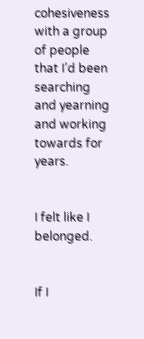cohesiveness with a group of people that I’d been searching and yearning and working towards for years.


I felt like I belonged.


If I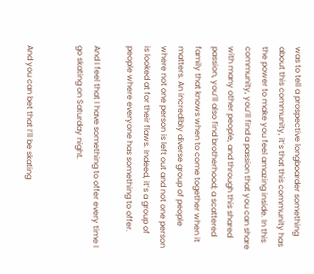was to tell a prospective longboarder something about this community, it’s that this community has the power to make you feel amazing inside. In this community, you’ll find a passion that you can share with many other people, and through this shared passion, you’ll also find brotherhood; a scattered family that knows when to come together when it matters. An incredibly diverse group of people where not one person is left out and not one person is looked at for their flaws. Indeed, it’s a group of people where everyone has something to offer.

And I feel that I have something to offer every time I go skating on Saturday night.


And you can bet that I’ll be skating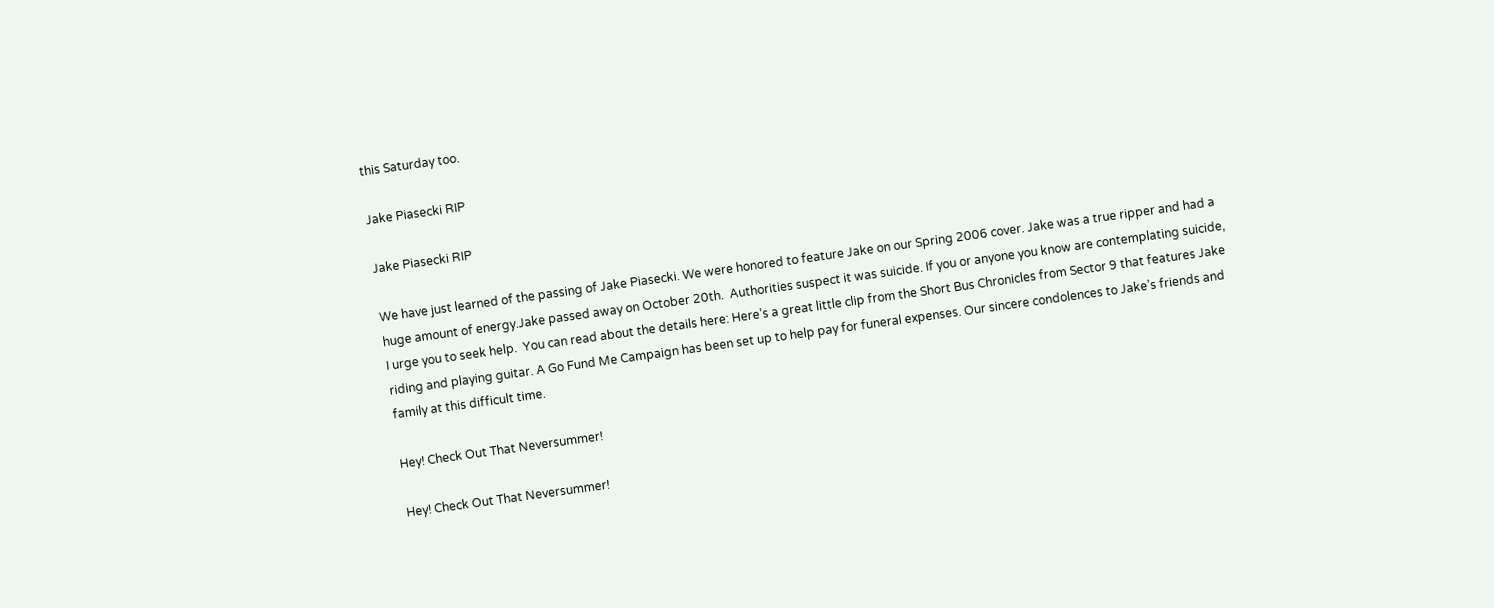this Saturday too.

Jake Piasecki RIP

Jake Piasecki RIP

We have just learned of the passing of Jake Piasecki. We were honored to feature Jake on our Spring 2006 cover. Jake was a true ripper and had a huge amount of energy.Jake passed away on October 20th.  Authorities suspect it was suicide. If you or anyone you know are contemplating suicide, I urge you to seek help.  You can read about the details here: Here’s a great little clip from the Short Bus Chronicles from Sector 9 that features Jake riding and playing guitar. A Go Fund Me Campaign has been set up to help pay for funeral expenses. Our sincere condolences to Jake’s friends and family at this difficult time.

Hey! Check Out That Neversummer!

Hey! Check Out That Neversummer!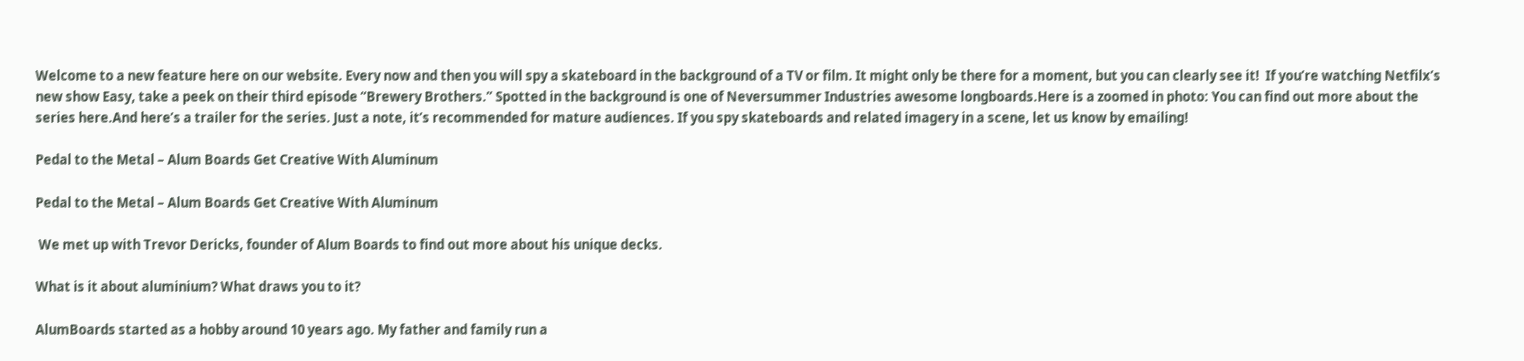Welcome to a new feature here on our website. Every now and then you will spy a skateboard in the background of a TV or film. It might only be there for a moment, but you can clearly see it!  If you’re watching Netfilx’s new show Easy, take a peek on their third episode “Brewery Brothers.” Spotted in the background is one of Neversummer Industries awesome longboards.Here is a zoomed in photo: You can find out more about the series here.And here’s a trailer for the series. Just a note, it’s recommended for mature audiences. If you spy skateboards and related imagery in a scene, let us know by emailing!

Pedal to the Metal – Alum Boards Get Creative With Aluminum

Pedal to the Metal – Alum Boards Get Creative With Aluminum

 We met up with Trevor Dericks, founder of Alum Boards to find out more about his unique decks.

What is it about aluminium? What draws you to it?

AlumBoards started as a hobby around 10 years ago. My father and family run a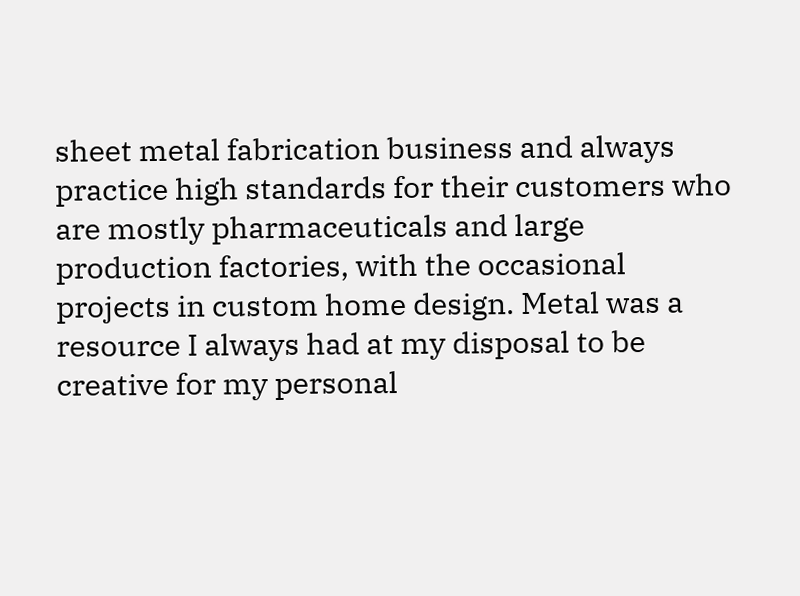sheet metal fabrication business and always practice high standards for their customers who are mostly pharmaceuticals and large production factories, with the occasional projects in custom home design. Metal was a resource I always had at my disposal to be creative for my personal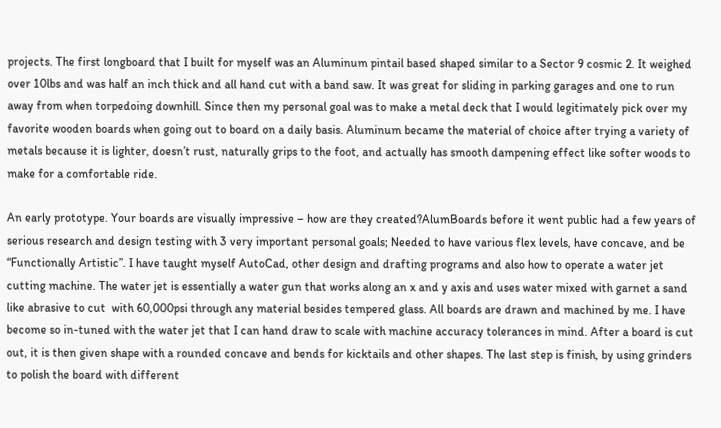projects. The first longboard that I built for myself was an Aluminum pintail based shaped similar to a Sector 9 cosmic 2. It weighed over 10lbs and was half an inch thick and all hand cut with a band saw. It was great for sliding in parking garages and one to run away from when torpedoing downhill. Since then my personal goal was to make a metal deck that I would legitimately pick over my favorite wooden boards when going out to board on a daily basis. Aluminum became the material of choice after trying a variety of metals because it is lighter, doesn’t rust, naturally grips to the foot, and actually has smooth dampening effect like softer woods to make for a comfortable ride.

An early prototype. Your boards are visually impressive – how are they created?AlumBoards before it went public had a few years of serious research and design testing with 3 very important personal goals; Needed to have various flex levels, have concave, and be “Functionally Artistic”. I have taught myself AutoCad, other design and drafting programs and also how to operate a water jet cutting machine. The water jet is essentially a water gun that works along an x and y axis and uses water mixed with garnet a sand like abrasive to cut  with 60,000psi through any material besides tempered glass. All boards are drawn and machined by me. I have become so in-tuned with the water jet that I can hand draw to scale with machine accuracy tolerances in mind. After a board is cut out, it is then given shape with a rounded concave and bends for kicktails and other shapes. The last step is finish, by using grinders to polish the board with different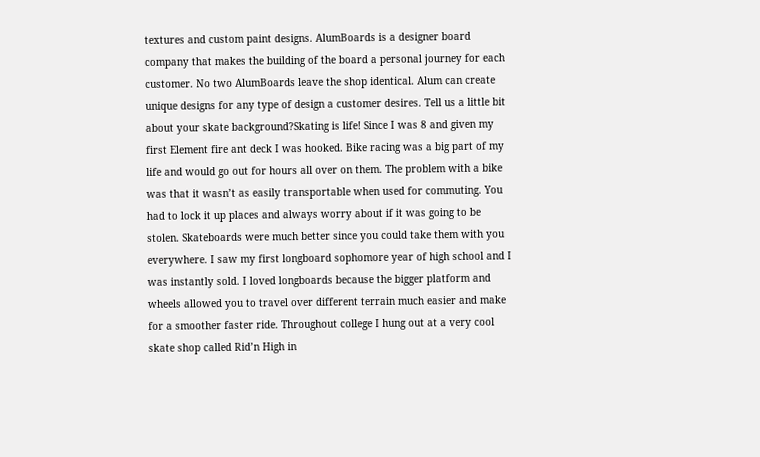textures and custom paint designs. AlumBoards is a designer board company that makes the building of the board a personal journey for each customer. No two AlumBoards leave the shop identical. Alum can create unique designs for any type of design a customer desires. Tell us a little bit about your skate background?Skating is life! Since I was 8 and given my first Element fire ant deck I was hooked. Bike racing was a big part of my life and would go out for hours all over on them. The problem with a bike was that it wasn’t as easily transportable when used for commuting. You had to lock it up places and always worry about if it was going to be stolen. Skateboards were much better since you could take them with you everywhere. I saw my first longboard sophomore year of high school and I was instantly sold. I loved longboards because the bigger platform and wheels allowed you to travel over different terrain much easier and make for a smoother faster ride. Throughout college I hung out at a very cool skate shop called Rid’n High in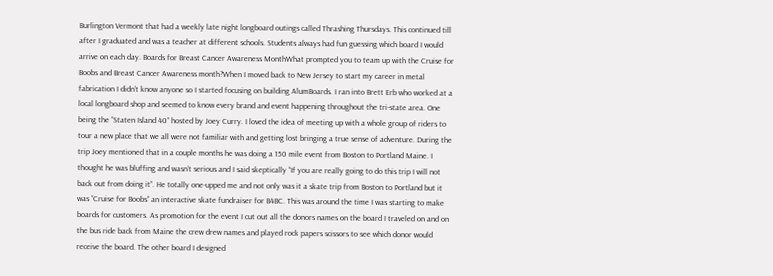Burlington Vermont that had a weekly late night longboard outings called Thrashing Thursdays. This continued till after I graduated and was a teacher at different schools. Students always had fun guessing which board I would arrive on each day. Boards for Breast Cancer Awareness MonthWhat prompted you to team up with the Cruise for Boobs and Breast Cancer Awareness month?When I moved back to New Jersey to start my career in metal fabrication I didn’t know anyone so I started focusing on building AlumBoards. I ran into Brett Erb who worked at a local longboard shop and seemed to know every brand and event happening throughout the tri-state area. One being the “Staten Island 40” hosted by Joey Curry. I loved the idea of meeting up with a whole group of riders to tour a new place that we all were not familiar with and getting lost bringing a true sense of adventure. During the trip Joey mentioned that in a couple months he was doing a 150 mile event from Boston to Portland Maine. I thought he was bluffing and wasn’t serious and I said skeptically “If you are really going to do this trip I will not back out from doing it”. He totally one-upped me and not only was it a skate trip from Boston to Portland but it was “Cruise for Boobs” an interactive skate fundraiser for B4BC. This was around the time I was starting to make boards for customers. As promotion for the event I cut out all the donors names on the board I traveled on and on the bus ride back from Maine the crew drew names and played rock papers scissors to see which donor would receive the board. The other board I designed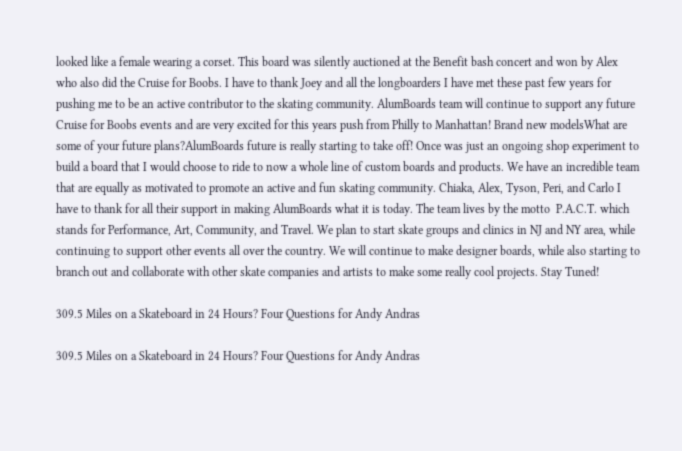looked like a female wearing a corset. This board was silently auctioned at the Benefit bash concert and won by Alex who also did the Cruise for Boobs. I have to thank Joey and all the longboarders I have met these past few years for pushing me to be an active contributor to the skating community. AlumBoards team will continue to support any future Cruise for Boobs events and are very excited for this years push from Philly to Manhattan! Brand new modelsWhat are some of your future plans?AlumBoards future is really starting to take off! Once was just an ongoing shop experiment to build a board that I would choose to ride to now a whole line of custom boards and products. We have an incredible team that are equally as motivated to promote an active and fun skating community. Chiaka, Alex, Tyson, Peri, and Carlo I have to thank for all their support in making AlumBoards what it is today. The team lives by the motto  P.A.C.T. which stands for Performance, Art, Community, and Travel. We plan to start skate groups and clinics in NJ and NY area, while continuing to support other events all over the country. We will continue to make designer boards, while also starting to branch out and collaborate with other skate companies and artists to make some really cool projects. Stay Tuned!

309.5 Miles on a Skateboard in 24 Hours? Four Questions for Andy Andras

309.5 Miles on a Skateboard in 24 Hours? Four Questions for Andy Andras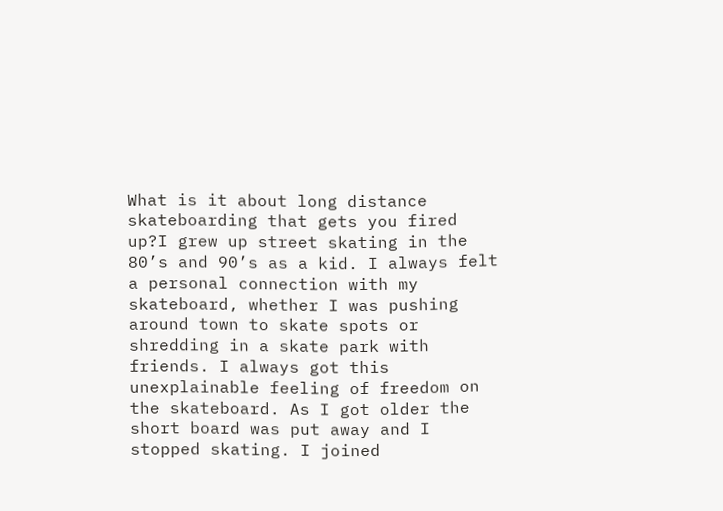What is it about long distance skateboarding that gets you fired up?I grew up street skating in the 80’s and 90’s as a kid. I always felt a personal connection with my skateboard, whether I was pushing around town to skate spots or shredding in a skate park with friends. I always got this unexplainable feeling of freedom on the skateboard. As I got older the short board was put away and I stopped skating. I joined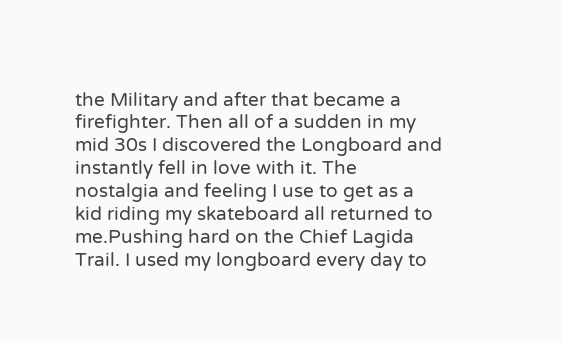the Military and after that became a firefighter. Then all of a sudden in my mid 30s I discovered the Longboard and instantly fell in love with it. The nostalgia and feeling I use to get as a kid riding my skateboard all returned to me.Pushing hard on the Chief Lagida Trail. I used my longboard every day to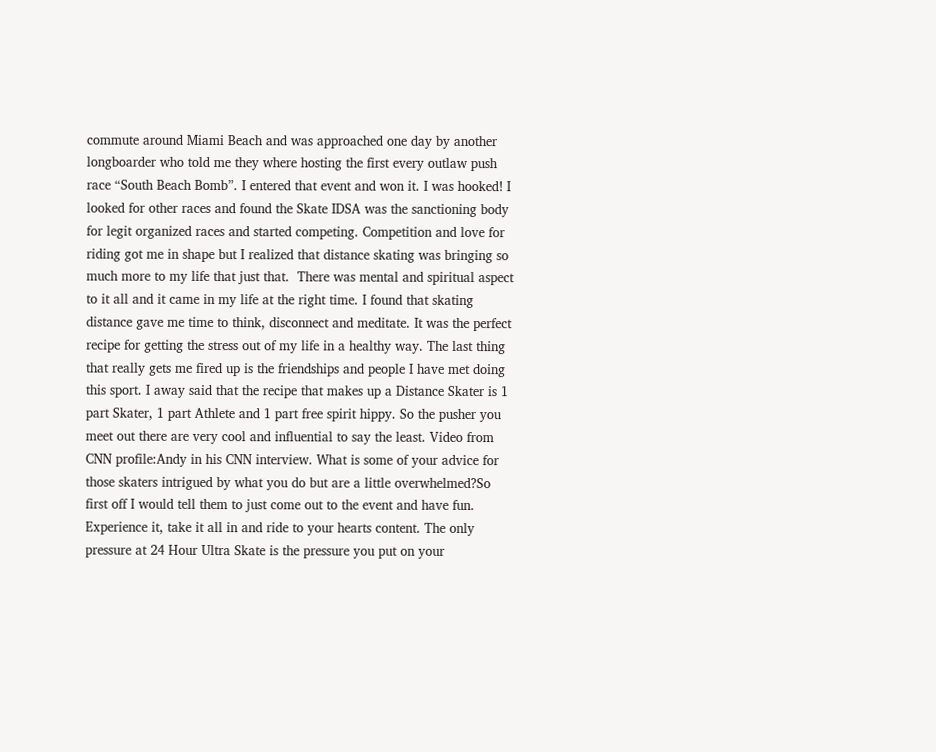commute around Miami Beach and was approached one day by another longboarder who told me they where hosting the first every outlaw push race “South Beach Bomb”. I entered that event and won it. I was hooked! I looked for other races and found the Skate IDSA was the sanctioning body for legit organized races and started competing. Competition and love for riding got me in shape but I realized that distance skating was bringing so much more to my life that just that.  There was mental and spiritual aspect to it all and it came in my life at the right time. I found that skating distance gave me time to think, disconnect and meditate. It was the perfect recipe for getting the stress out of my life in a healthy way. The last thing that really gets me fired up is the friendships and people I have met doing this sport. I away said that the recipe that makes up a Distance Skater is 1 part Skater, 1 part Athlete and 1 part free spirit hippy. So the pusher you meet out there are very cool and influential to say the least. Video from CNN profile:Andy in his CNN interview. What is some of your advice for those skaters intrigued by what you do but are a little overwhelmed?So first off I would tell them to just come out to the event and have fun. Experience it, take it all in and ride to your hearts content. The only pressure at 24 Hour Ultra Skate is the pressure you put on your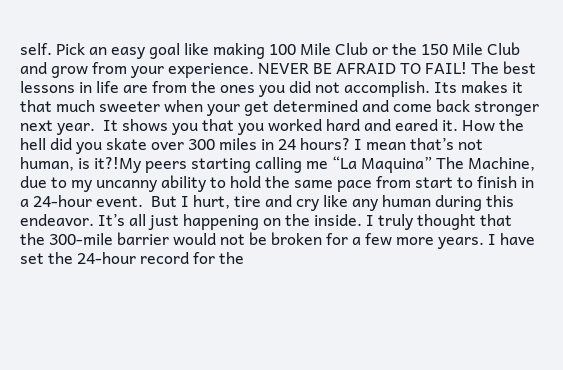self. Pick an easy goal like making 100 Mile Club or the 150 Mile Club and grow from your experience. NEVER BE AFRAID TO FAIL! The best lessons in life are from the ones you did not accomplish. Its makes it that much sweeter when your get determined and come back stronger next year.  It shows you that you worked hard and eared it. How the hell did you skate over 300 miles in 24 hours? I mean that’s not human, is it?!My peers starting calling me “La Maquina” The Machine, due to my uncanny ability to hold the same pace from start to finish in a 24-hour event.  But I hurt, tire and cry like any human during this endeavor. It’s all just happening on the inside. I truly thought that the 300-mile barrier would not be broken for a few more years. I have set the 24-hour record for the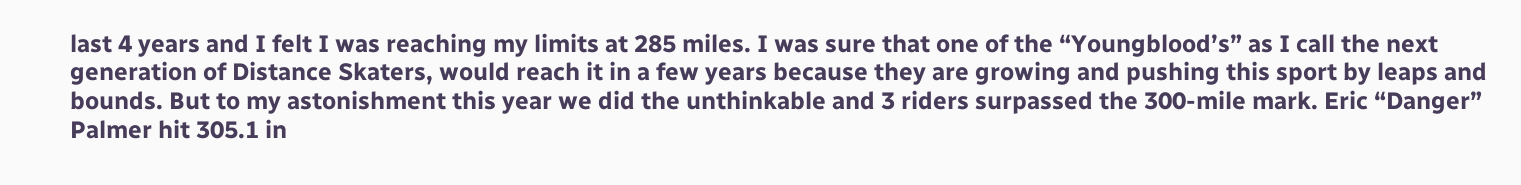last 4 years and I felt I was reaching my limits at 285 miles. I was sure that one of the “Youngblood’s” as I call the next generation of Distance Skaters, would reach it in a few years because they are growing and pushing this sport by leaps and bounds. But to my astonishment this year we did the unthinkable and 3 riders surpassed the 300-mile mark. Eric “Danger” Palmer hit 305.1 in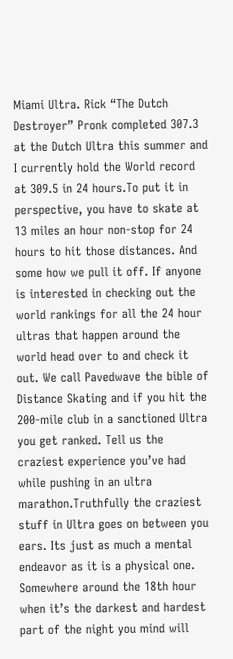Miami Ultra. Rick “The Dutch Destroyer” Pronk completed 307.3 at the Dutch Ultra this summer and I currently hold the World record at 309.5 in 24 hours.To put it in perspective, you have to skate at 13 miles an hour non-stop for 24 hours to hit those distances. And some how we pull it off. If anyone is interested in checking out the world rankings for all the 24 hour ultras that happen around the world head over to and check it out. We call Pavedwave the bible of Distance Skating and if you hit the 200-mile club in a sanctioned Ultra you get ranked. Tell us the craziest experience you’ve had while pushing in an ultra marathon.Truthfully the craziest stuff in Ultra goes on between you ears. Its just as much a mental endeavor as it is a physical one.  Somewhere around the 18th hour when it’s the darkest and hardest part of the night you mind will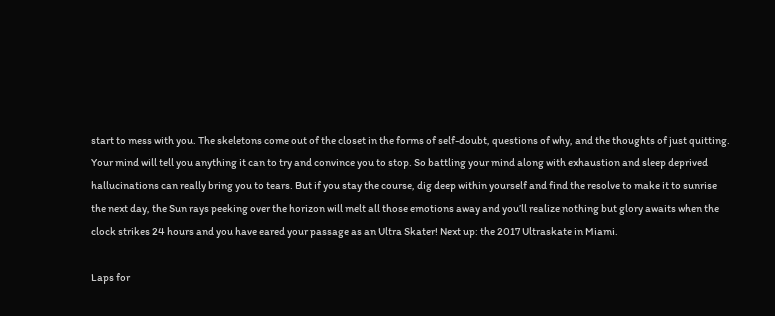start to mess with you. The skeletons come out of the closet in the forms of self-doubt, questions of why, and the thoughts of just quitting. Your mind will tell you anything it can to try and convince you to stop. So battling your mind along with exhaustion and sleep deprived hallucinations can really bring you to tears. But if you stay the course, dig deep within yourself and find the resolve to make it to sunrise the next day, the Sun rays peeking over the horizon will melt all those emotions away and you’ll realize nothing but glory awaits when the clock strikes 24 hours and you have eared your passage as an Ultra Skater! Next up: the 2017 Ultraskate in Miami.

Laps for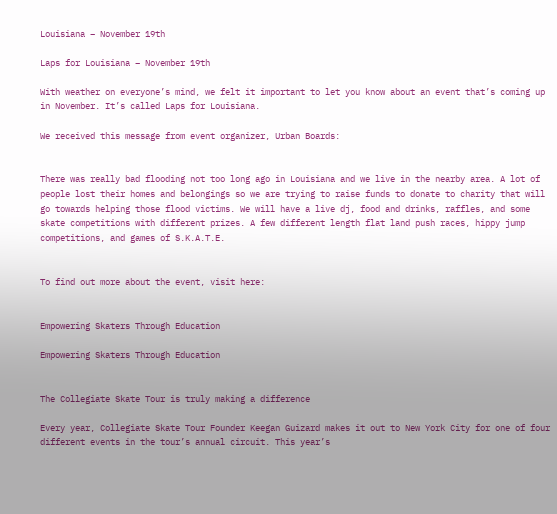Louisiana – November 19th

Laps for Louisiana – November 19th

With weather on everyone’s mind, we felt it important to let you know about an event that’s coming up in November. It’s called Laps for Louisiana.

We received this message from event organizer, Urban Boards:


There was really bad flooding not too long ago in Louisiana and we live in the nearby area. A lot of people lost their homes and belongings so we are trying to raise funds to donate to charity that will go towards helping those flood victims. We will have a live dj, food and drinks, raffles, and some skate competitions with different prizes. A few different length flat land push races, hippy jump competitions, and games of S.K.A.T.E.


To find out more about the event, visit here:


Empowering Skaters Through Education

Empowering Skaters Through Education


The Collegiate Skate Tour is truly making a difference

Every year, Collegiate Skate Tour Founder Keegan Guizard makes it out to New York City for one of four different events in the tour’s annual circuit. This year’s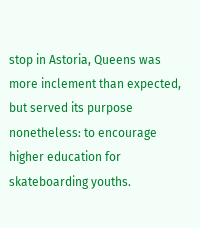stop in Astoria, Queens was more inclement than expected, but served its purpose nonetheless: to encourage higher education for skateboarding youths.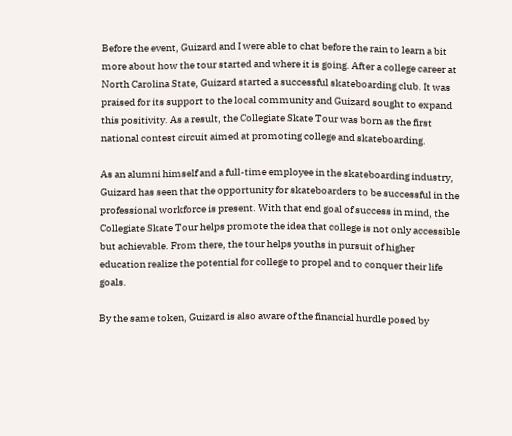Before the event, Guizard and I were able to chat before the rain to learn a bit more about how the tour started and where it is going. After a college career at North Carolina State, Guizard started a successful skateboarding club. It was praised for its support to the local community and Guizard sought to expand this positivity. As a result, the Collegiate Skate Tour was born as the first national contest circuit aimed at promoting college and skateboarding.

As an alumni himself and a full-time employee in the skateboarding industry, Guizard has seen that the opportunity for skateboarders to be successful in the professional workforce is present. With that end goal of success in mind, the Collegiate Skate Tour helps promote the idea that college is not only accessible but achievable. From there, the tour helps youths in pursuit of higher education realize the potential for college to propel and to conquer their life goals.

By the same token, Guizard is also aware of the financial hurdle posed by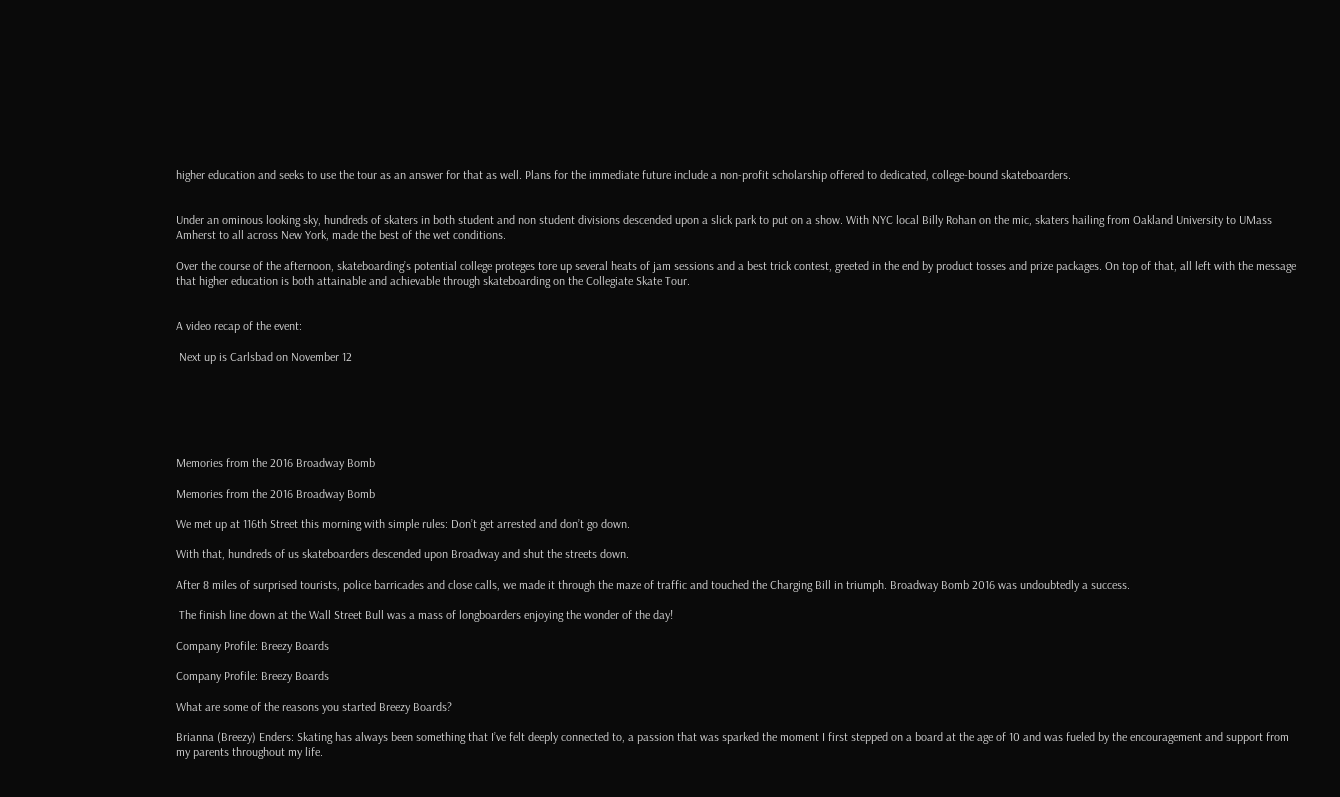higher education and seeks to use the tour as an answer for that as well. Plans for the immediate future include a non-profit scholarship offered to dedicated, college-bound skateboarders.


Under an ominous looking sky, hundreds of skaters in both student and non student divisions descended upon a slick park to put on a show. With NYC local Billy Rohan on the mic, skaters hailing from Oakland University to UMass Amherst to all across New York, made the best of the wet conditions.

Over the course of the afternoon, skateboarding’s potential college proteges tore up several heats of jam sessions and a best trick contest, greeted in the end by product tosses and prize packages. On top of that, all left with the message that higher education is both attainable and achievable through skateboarding on the Collegiate Skate Tour.


A video recap of the event:

 Next up is Carlsbad on November 12






Memories from the 2016 Broadway Bomb

Memories from the 2016 Broadway Bomb

We met up at 116th Street this morning with simple rules: Don’t get arrested and don’t go down.

With that, hundreds of us skateboarders descended upon Broadway and shut the streets down.

After 8 miles of surprised tourists, police barricades and close calls, we made it through the maze of traffic and touched the Charging Bill in triumph. Broadway Bomb 2016 was undoubtedly a success.

 The finish line down at the Wall Street Bull was a mass of longboarders enjoying the wonder of the day!

Company Profile: Breezy Boards

Company Profile: Breezy Boards

What are some of the reasons you started Breezy Boards?

Brianna (Breezy) Enders: Skating has always been something that I’ve felt deeply connected to, a passion that was sparked the moment I first stepped on a board at the age of 10 and was fueled by the encouragement and support from my parents throughout my life.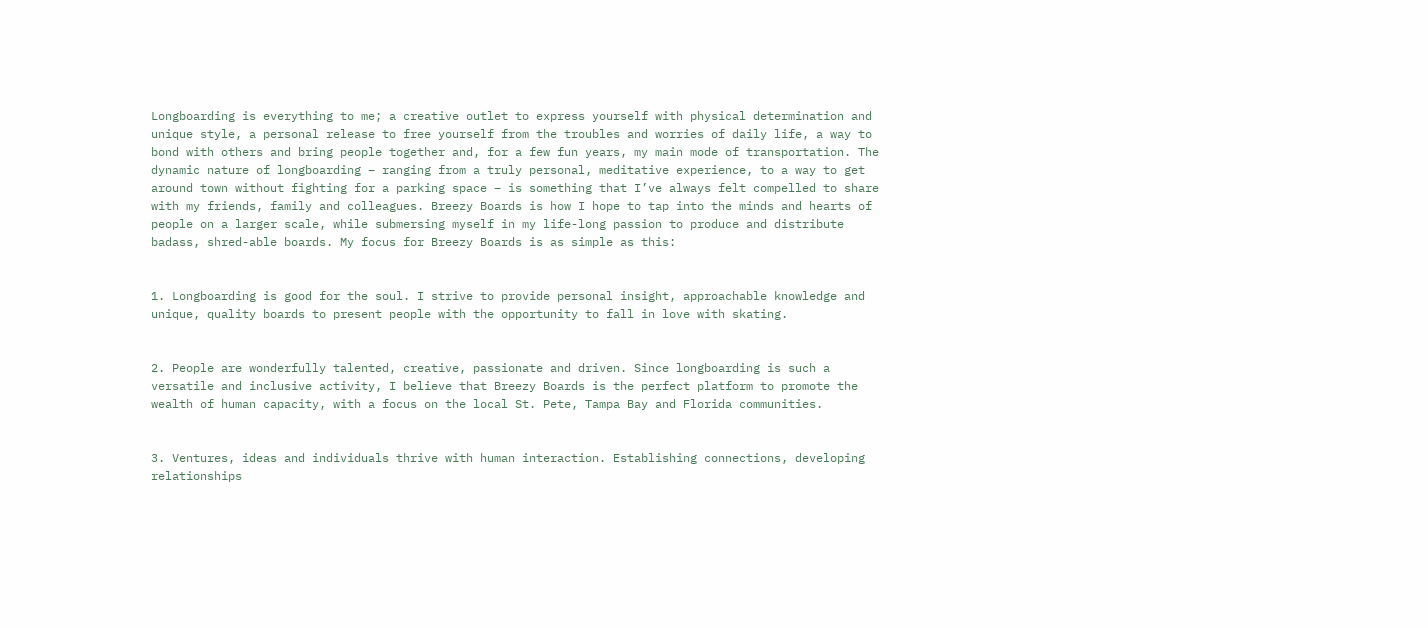Longboarding is everything to me; a creative outlet to express yourself with physical determination and unique style, a personal release to free yourself from the troubles and worries of daily life, a way to bond with others and bring people together and, for a few fun years, my main mode of transportation. The dynamic nature of longboarding – ranging from a truly personal, meditative experience, to a way to get around town without fighting for a parking space – is something that I’ve always felt compelled to share with my friends, family and colleagues. Breezy Boards is how I hope to tap into the minds and hearts of people on a larger scale, while submersing myself in my life-long passion to produce and distribute badass, shred-able boards. My focus for Breezy Boards is as simple as this:


1. Longboarding is good for the soul. I strive to provide personal insight, approachable knowledge and unique, quality boards to present people with the opportunity to fall in love with skating.


2. People are wonderfully talented, creative, passionate and driven. Since longboarding is such a versatile and inclusive activity, I believe that Breezy Boards is the perfect platform to promote the wealth of human capacity, with a focus on the local St. Pete, Tampa Bay and Florida communities.


3. Ventures, ideas and individuals thrive with human interaction. Establishing connections, developing relationships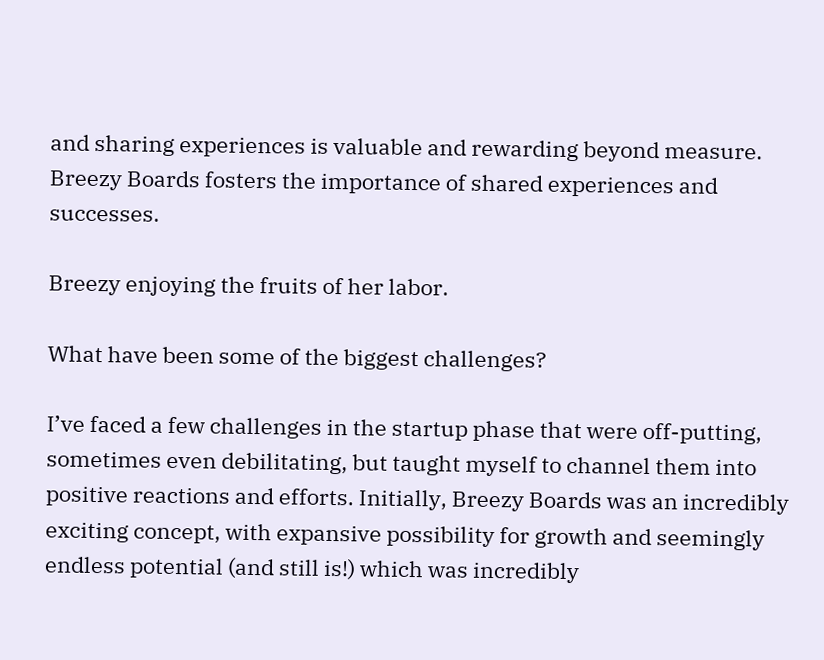and sharing experiences is valuable and rewarding beyond measure. Breezy Boards fosters the importance of shared experiences and successes.

Breezy enjoying the fruits of her labor.

What have been some of the biggest challenges?

I’ve faced a few challenges in the startup phase that were off-putting, sometimes even debilitating, but taught myself to channel them into positive reactions and efforts. Initially, Breezy Boards was an incredibly exciting concept, with expansive possibility for growth and seemingly endless potential (and still is!) which was incredibly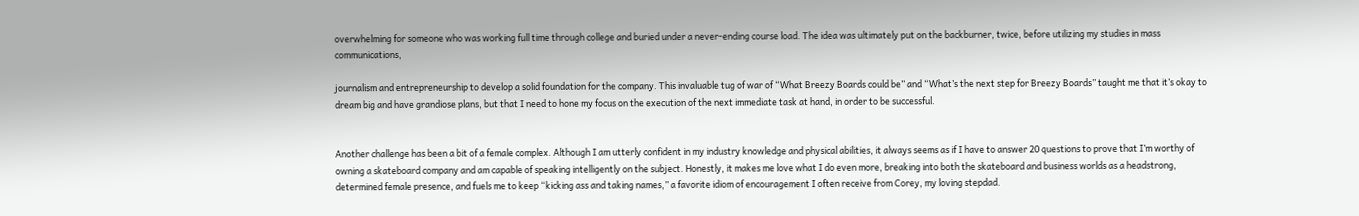overwhelming for someone who was working full time through college and buried under a never-ending course load. The idea was ultimately put on the backburner, twice, before utilizing my studies in mass communications,

journalism and entrepreneurship to develop a solid foundation for the company. This invaluable tug of war of “What Breezy Boards could be” and “What’s the next step for Breezy Boards” taught me that it’s okay to dream big and have grandiose plans, but that I need to hone my focus on the execution of the next immediate task at hand, in order to be successful.


Another challenge has been a bit of a female complex. Although I am utterly confident in my industry knowledge and physical abilities, it always seems as if I have to answer 20 questions to prove that I’m worthy of owning a skateboard company and am capable of speaking intelligently on the subject. Honestly, it makes me love what I do even more, breaking into both the skateboard and business worlds as a headstrong, determined female presence, and fuels me to keep “kicking ass and taking names,” a favorite idiom of encouragement I often receive from Corey, my loving stepdad.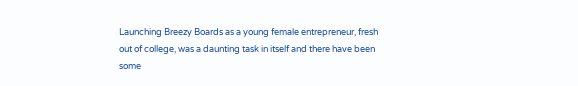Launching Breezy Boards as a young female entrepreneur, fresh out of college, was a daunting task in itself and there have been some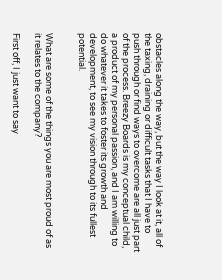obstacles along the way, but the way I look at it, all of the taxing, draining or difficult tasks that I have to push through or find ways to overcome are all just part of the process. Breezy Boards is my conceptual child, a product of my personal passion, and I am willing to do whatever it takes to foster its growth and development, to see my vision through to its fullest potential.


What are some of the things you are most proud of as it relates to the company?

First off, I just want to say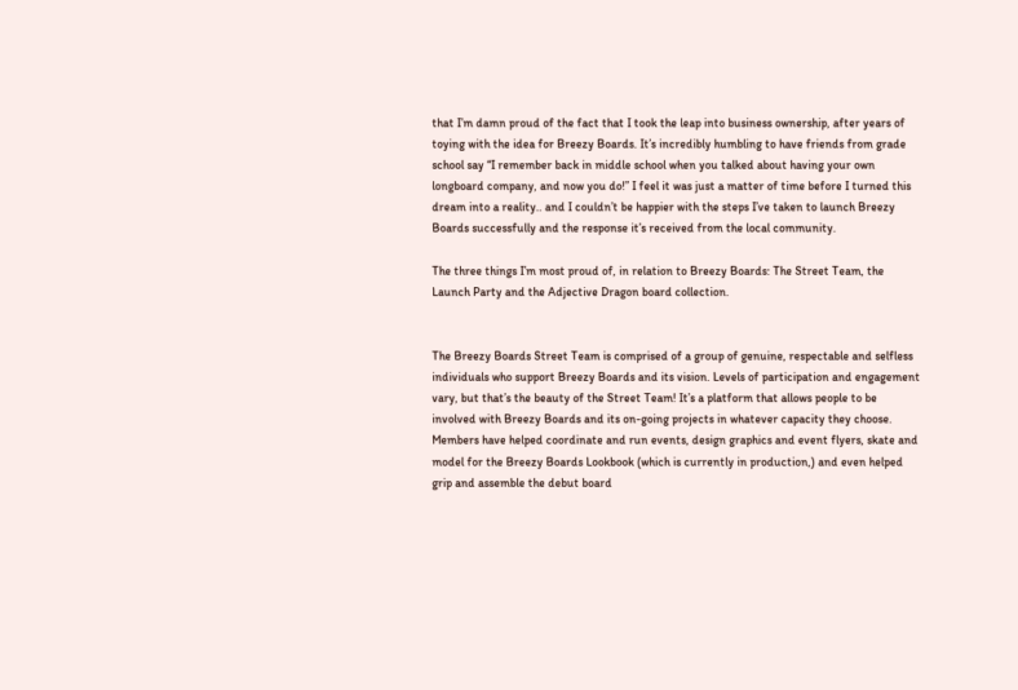that I’m damn proud of the fact that I took the leap into business ownership, after years of toying with the idea for Breezy Boards. It’s incredibly humbling to have friends from grade school say “I remember back in middle school when you talked about having your own longboard company, and now you do!” I feel it was just a matter of time before I turned this dream into a reality.. and I couldn’t be happier with the steps I’ve taken to launch Breezy Boards successfully and the response it’s received from the local community.

The three things I’m most proud of, in relation to Breezy Boards: The Street Team, the Launch Party and the Adjective Dragon board collection.


The Breezy Boards Street Team is comprised of a group of genuine, respectable and selfless individuals who support Breezy Boards and its vision. Levels of participation and engagement vary, but that’s the beauty of the Street Team! It’s a platform that allows people to be involved with Breezy Boards and its on-going projects in whatever capacity they choose. Members have helped coordinate and run events, design graphics and event flyers, skate and model for the Breezy Boards Lookbook (which is currently in production,) and even helped grip and assemble the debut board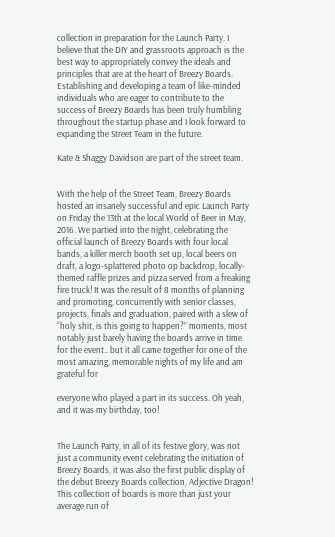collection in preparation for the Launch Party. I believe that the DIY and grassroots approach is the best way to appropriately convey the ideals and principles that are at the heart of Breezy Boards. Establishing and developing a team of like-minded individuals who are eager to contribute to the success of Breezy Boards has been truly humbling throughout the startup phase and I look forward to expanding the Street Team in the future.

Kate & Shaggy Davidson are part of the street team.


With the help of the Street Team, Breezy Boards hosted an insanely successful and epic Launch Party on Friday the 13th at the local World of Beer in May, 2016. We partied into the night, celebrating the official launch of Breezy Boards with four local bands, a killer merch booth set up, local beers on draft, a logo-splattered photo op backdrop, locally-themed raffle prizes and pizza served from a freaking fire truck! It was the result of 8 months of planning and promoting, concurrently with senior classes, projects, finals and graduation, paired with a slew of “holy shit, is this going to happen?” moments, most notably just barely having the boards arrive in time for the event.. but it all came together for one of the most amazing, memorable nights of my life and am grateful for

everyone who played a part in its success. Oh yeah, and it was my birthday, too!


The Launch Party, in all of its festive glory, was not just a community event celebrating the initiation of Breezy Boards, it was also the first public display of the debut Breezy Boards collection, Adjective Dragon! This collection of boards is more than just your average run of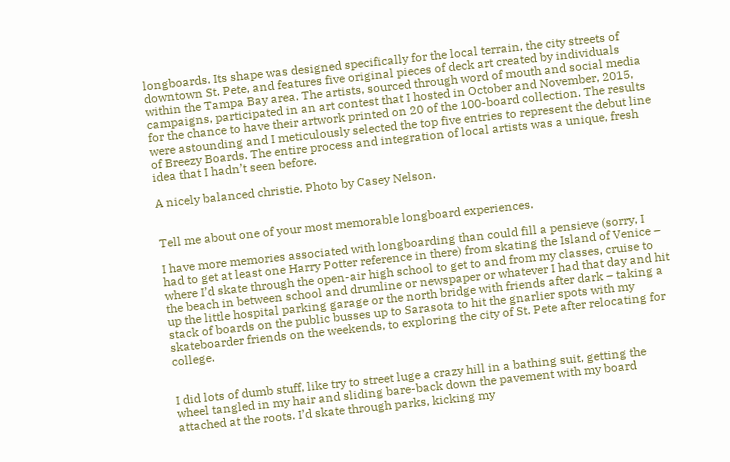longboards. Its shape was designed specifically for the local terrain, the city streets of downtown St. Pete, and features five original pieces of deck art created by individuals within the Tampa Bay area. The artists, sourced through word of mouth and social media campaigns, participated in an art contest that I hosted in October and November, 2015, for the chance to have their artwork printed on 20 of the 100-board collection. The results were astounding and I meticulously selected the top five entries to represent the debut line of Breezy Boards. The entire process and integration of local artists was a unique, fresh idea that I hadn’t seen before.

A nicely balanced christie. Photo by Casey Nelson.


Tell me about one of your most memorable longboard experiences.

I have more memories associated with longboarding than could fill a pensieve (sorry, I had to get at least one Harry Potter reference in there) from skating the Island of Venice – where I’d skate through the open-air high school to get to and from my classes, cruise to the beach in between school and drumline or newspaper or whatever I had that day and hit up the little hospital parking garage or the north bridge with friends after dark – taking a stack of boards on the public busses up to Sarasota to hit the gnarlier spots with my skateboarder friends on the weekends, to exploring the city of St. Pete after relocating for college.


I did lots of dumb stuff, like try to street luge a crazy hill in a bathing suit, getting the wheel tangled in my hair and sliding bare-back down the pavement with my board attached at the roots. I’d skate through parks, kicking my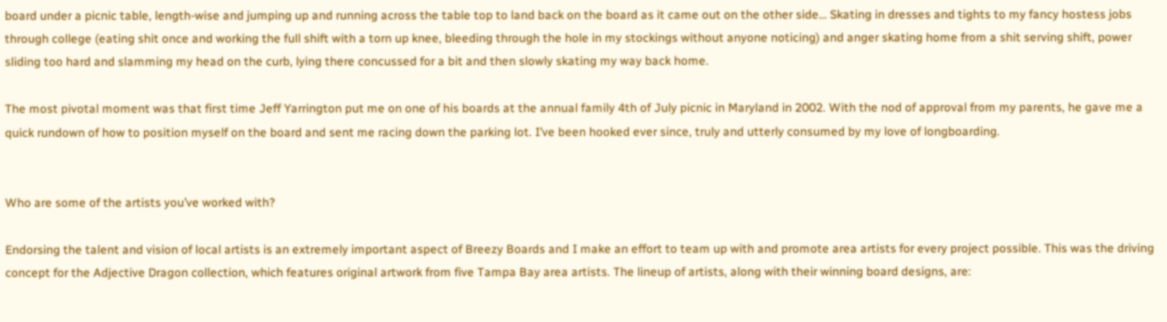board under a picnic table, length-wise and jumping up and running across the table top to land back on the board as it came out on the other side… Skating in dresses and tights to my fancy hostess jobs through college (eating shit once and working the full shift with a torn up knee, bleeding through the hole in my stockings without anyone noticing) and anger skating home from a shit serving shift, power sliding too hard and slamming my head on the curb, lying there concussed for a bit and then slowly skating my way back home.

The most pivotal moment was that first time Jeff Yarrington put me on one of his boards at the annual family 4th of July picnic in Maryland in 2002. With the nod of approval from my parents, he gave me a quick rundown of how to position myself on the board and sent me racing down the parking lot. I’ve been hooked ever since, truly and utterly consumed by my love of longboarding.


Who are some of the artists you’ve worked with?

Endorsing the talent and vision of local artists is an extremely important aspect of Breezy Boards and I make an effort to team up with and promote area artists for every project possible. This was the driving concept for the Adjective Dragon collection, which features original artwork from five Tampa Bay area artists. The lineup of artists, along with their winning board designs, are: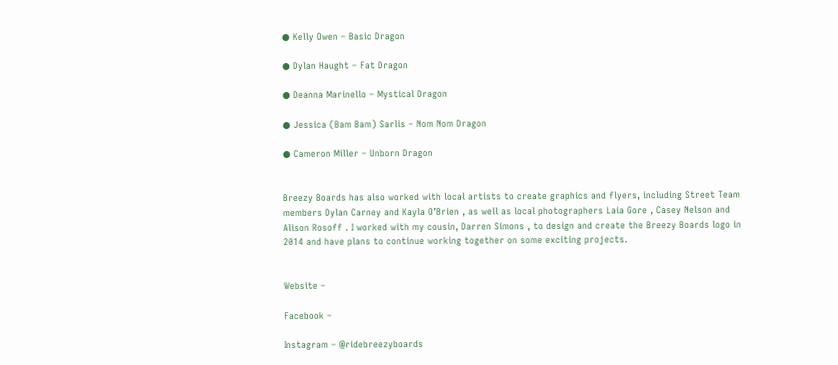● Kelly Owen – Basic Dragon

● Dylan Haught – Fat Dragon

● Deanna Marinello – Mystical Dragon

● Jessica (Bam Bam) Sarlis – Nom Nom Dragon

● Cameron Miller – Unborn Dragon


Breezy Boards has also worked with local artists to create graphics and flyers, including Street Team members Dylan Carney and Kayla O’Brien , as well as local photographers Laia Gore , Casey Nelson and Alison Rosoff . I worked with my cousin, Darren Simons , to design and create the Breezy Boards logo in 2014 and have plans to continue working together on some exciting projects.


Website –

Facebook –

Instagram – @ridebreezyboards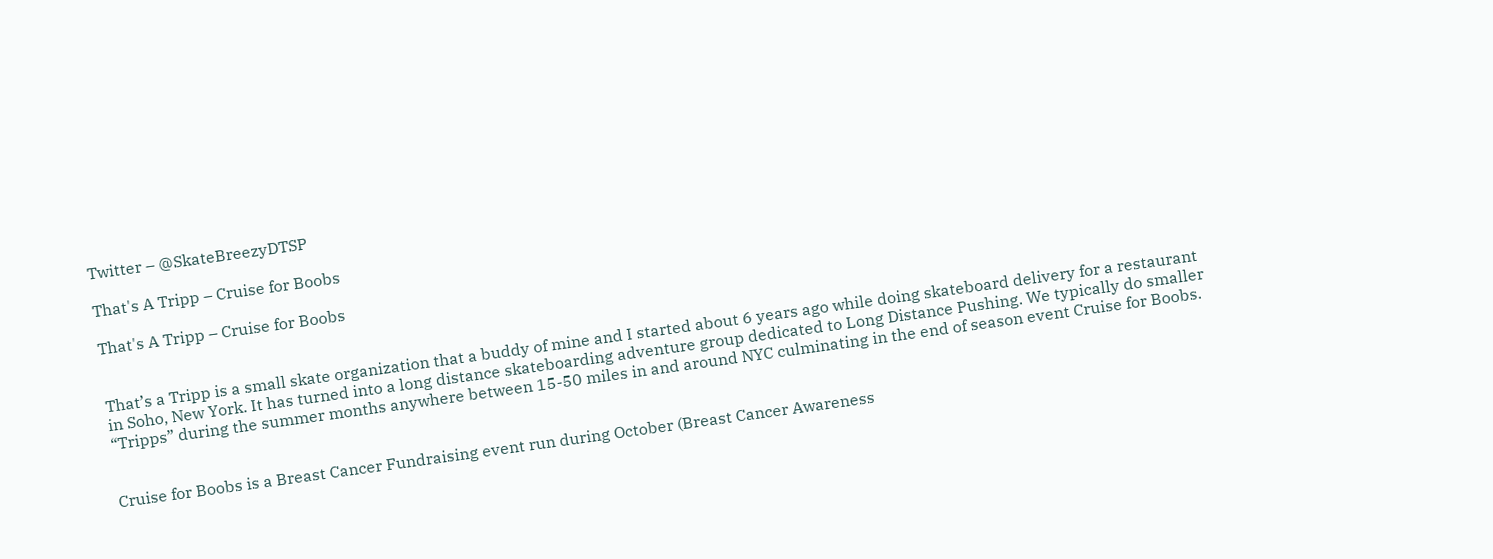Twitter – @SkateBreezyDTSP

That's A Tripp – Cruise for Boobs

That's A Tripp – Cruise for Boobs


That’s a Tripp is a small skate organization that a buddy of mine and I started about 6 years ago while doing skateboard delivery for a restaurant in Soho, New York. It has turned into a long distance skateboarding adventure group dedicated to Long Distance Pushing. We typically do smaller “Tripps” during the summer months anywhere between 15-50 miles in and around NYC culminating in the end of season event Cruise for Boobs.


Cruise for Boobs is a Breast Cancer Fundraising event run during October (Breast Cancer Awareness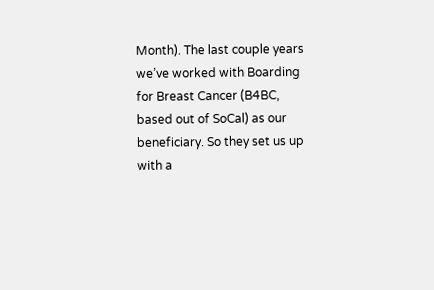Month). The last couple years we’ve worked with Boarding for Breast Cancer (B4BC, based out of SoCal) as our beneficiary. So they set us up with a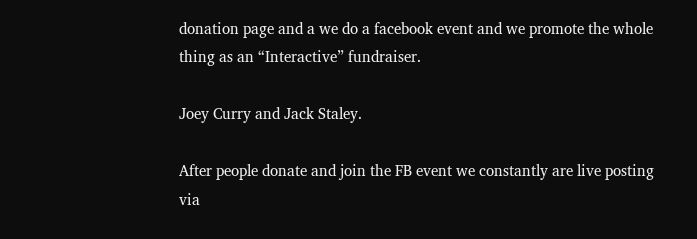donation page and a we do a facebook event and we promote the whole thing as an “Interactive” fundraiser.

Joey Curry and Jack Staley.

After people donate and join the FB event we constantly are live posting via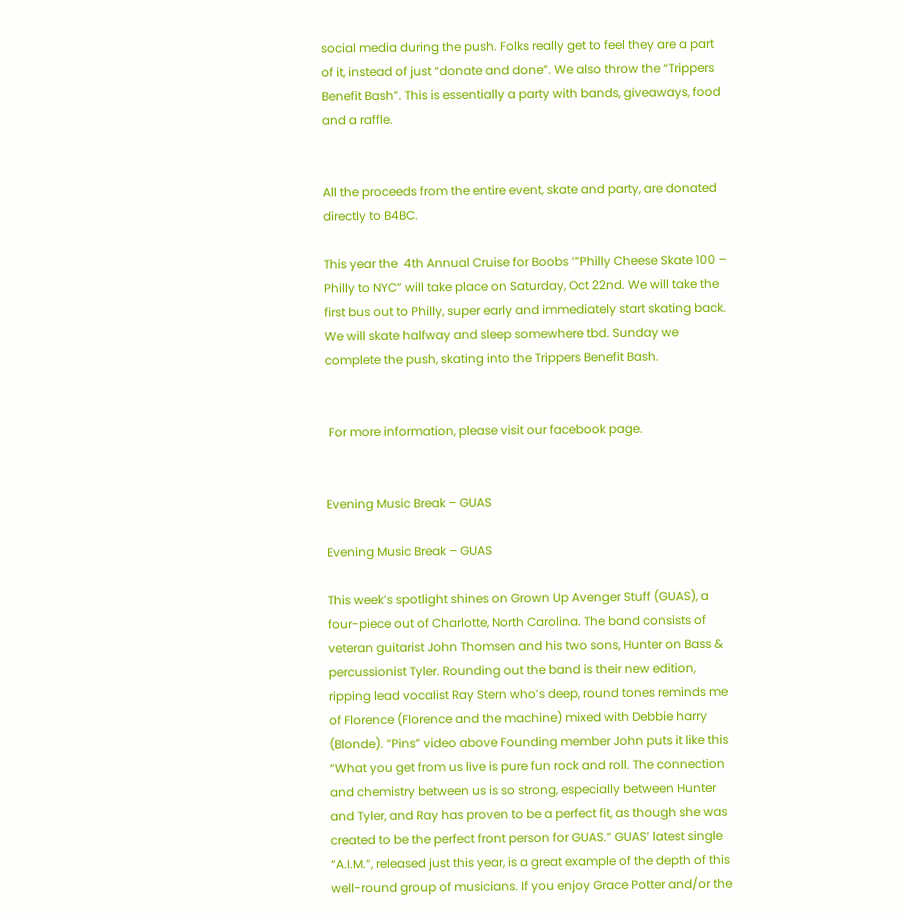social media during the push. Folks really get to feel they are a part of it, instead of just “donate and done”. We also throw the “Trippers Benefit Bash”. This is essentially a party with bands, giveaways, food and a raffle.


All the proceeds from the entire event, skate and party, are donated directly to B4BC.

This year the  4th Annual Cruise for Boobs ‘”Philly Cheese Skate 100 – Philly to NYC” will take place on Saturday, Oct 22nd. We will take the first bus out to Philly, super early and immediately start skating back. We will skate halfway and sleep somewhere tbd. Sunday we complete the push, skating into the Trippers Benefit Bash.


 For more information, please visit our facebook page.


Evening Music Break – GUAS

Evening Music Break – GUAS

This week’s spotlight shines on Grown Up Avenger Stuff (GUAS), a four-piece out of Charlotte, North Carolina. The band consists of veteran guitarist John Thomsen and his two sons, Hunter on Bass & percussionist Tyler. Rounding out the band is their new edition, ripping lead vocalist Ray Stern who’s deep, round tones reminds me of Florence (Florence and the machine) mixed with Debbie harry (Blonde). “Pins” video above Founding member John puts it like this “What you get from us live is pure fun rock and roll. The connection and chemistry between us is so strong, especially between Hunter and Tyler, and Ray has proven to be a perfect fit, as though she was created to be the perfect front person for GUAS.” GUAS’ latest single “A.I.M.”, released just this year, is a great example of the depth of this well-round group of musicians. If you enjoy Grace Potter and/or the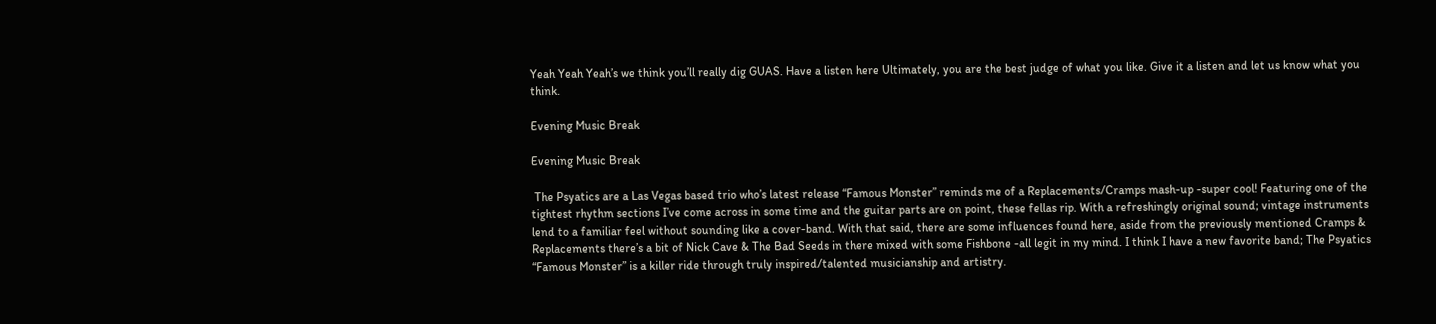Yeah Yeah Yeah’s we think you’ll really dig GUAS. Have a listen here Ultimately, you are the best judge of what you like. Give it a listen and let us know what you think.

Evening Music Break

Evening Music Break

 The Psyatics are a Las Vegas based trio who’s latest release “Famous Monster” reminds me of a Replacements/Cramps mash-up -super cool! Featuring one of the tightest rhythm sections I’ve come across in some time and the guitar parts are on point, these fellas rip. With a refreshingly original sound; vintage instruments lend to a familiar feel without sounding like a cover-band. With that said, there are some influences found here, aside from the previously mentioned Cramps & Replacements there’s a bit of Nick Cave & The Bad Seeds in there mixed with some Fishbone -all legit in my mind. I think I have a new favorite band; The Psyatics “Famous Monster” is a killer ride through truly inspired/talented musicianship and artistry.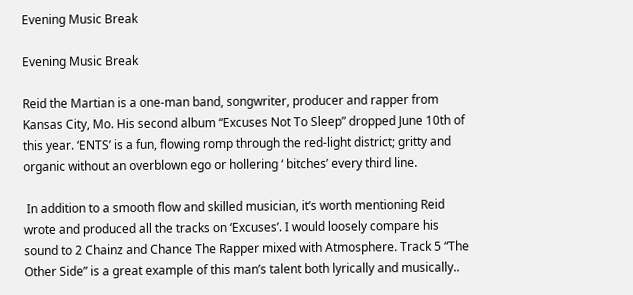Evening Music Break

Evening Music Break

Reid the Martian is a one-man band, songwriter, producer and rapper from Kansas City, Mo. His second album “Excuses Not To Sleep” dropped June 10th of this year. ‘ENTS’ is a fun, flowing romp through the red-light district; gritty and organic without an overblown ego or hollering ‘ bitches’ every third line.

 In addition to a smooth flow and skilled musician, it’s worth mentioning Reid wrote and produced all the tracks on ‘Excuses’. I would loosely compare his sound to 2 Chainz and Chance The Rapper mixed with Atmosphere. Track 5 “The Other Side” is a great example of this man’s talent both lyrically and musically..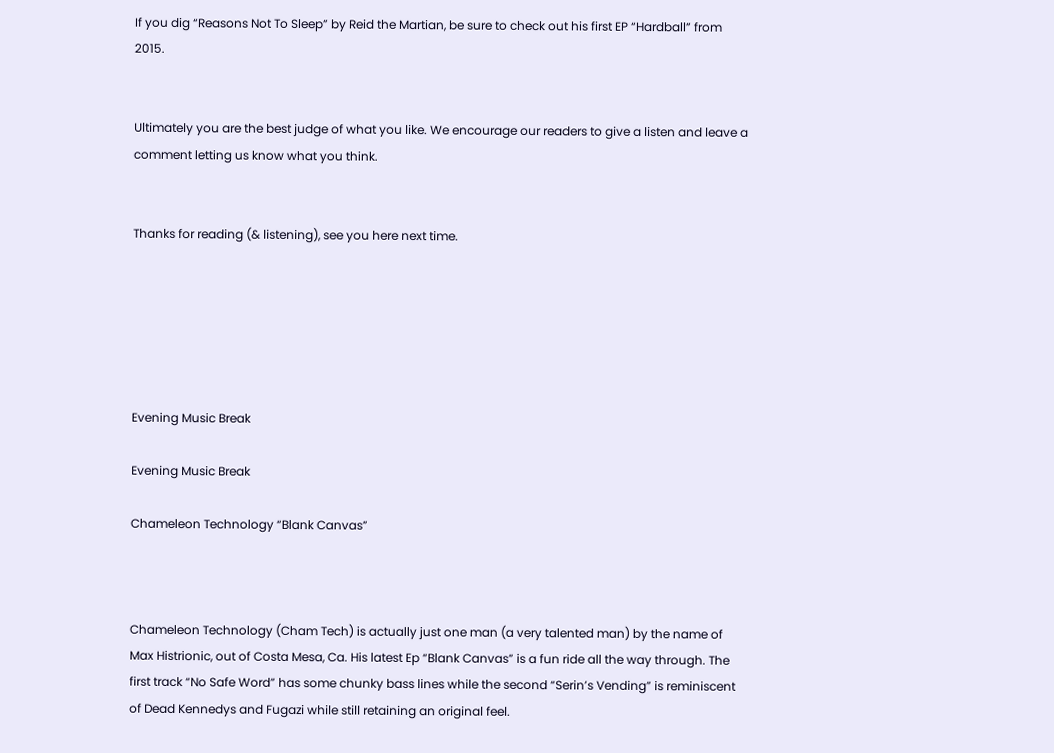If you dig “Reasons Not To Sleep” by Reid the Martian, be sure to check out his first EP “Hardball” from  2015.


Ultimately you are the best judge of what you like. We encourage our readers to give a listen and leave a comment letting us know what you think.


Thanks for reading (& listening), see you here next time.






Evening Music Break

Evening Music Break

Chameleon Technology “Blank Canvas”



Chameleon Technology (Cham Tech) is actually just one man (a very talented man) by the name of Max Histrionic, out of Costa Mesa, Ca. His latest Ep “Blank Canvas” is a fun ride all the way through. The first track “No Safe Word” has some chunky bass lines while the second “Serin’s Vending” is reminiscent of Dead Kennedys and Fugazi while still retaining an original feel.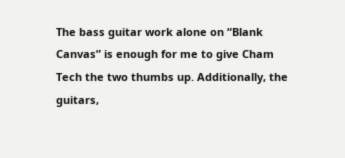The bass guitar work alone on “Blank Canvas” is enough for me to give Cham Tech the two thumbs up. Additionally, the guitars,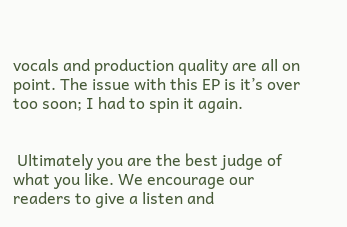vocals and production quality are all on point. The issue with this EP is it’s over too soon; I had to spin it again.


 Ultimately you are the best judge of what you like. We encourage our readers to give a listen and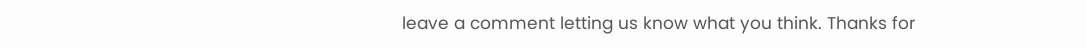leave a comment letting us know what you think. Thanks for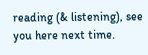reading (& listening), see you here next time.